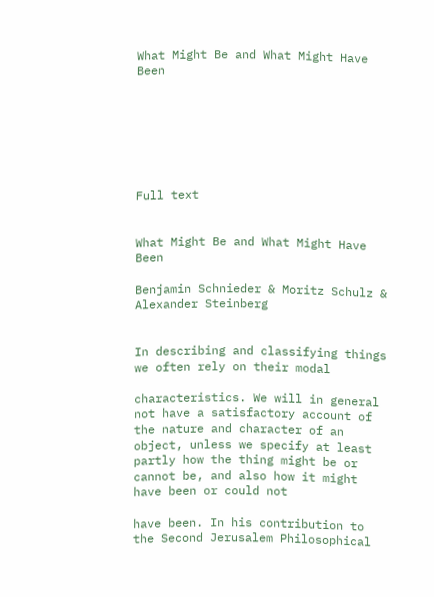What Might Be and What Might Have Been







Full text


What Might Be and What Might Have Been

Benjamin Schnieder & Moritz Schulz & Alexander Steinberg


In describing and classifying things we often rely on their modal

characteristics. We will in general not have a satisfactory account of the nature and character of an object, unless we specify at least partly how the thing might be or cannot be, and also how it might have been or could not

have been. In his contribution to the Second Jerusalem Philosophical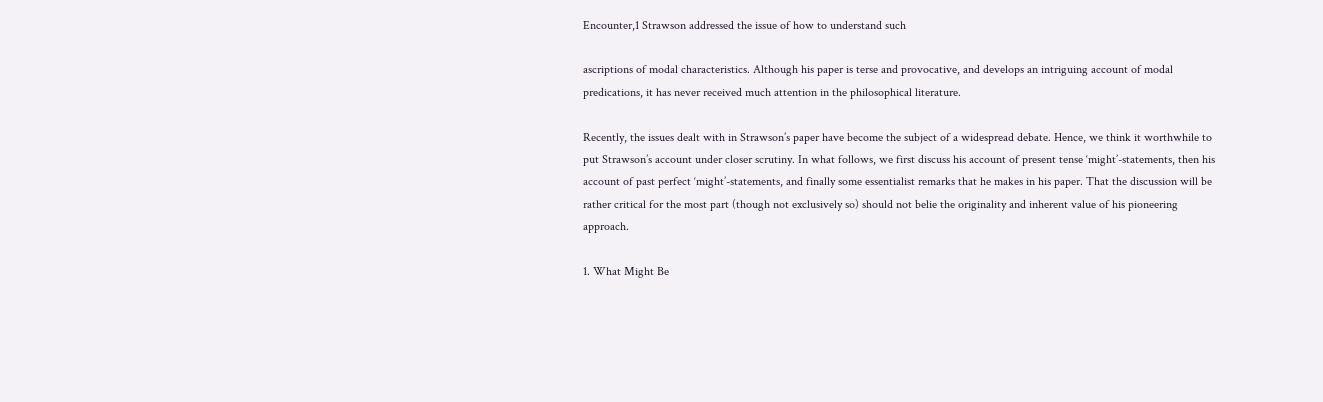Encounter,1 Strawson addressed the issue of how to understand such

ascriptions of modal characteristics. Although his paper is terse and provocative, and develops an intriguing account of modal predications, it has never received much attention in the philosophical literature.

Recently, the issues dealt with in Strawson’s paper have become the subject of a widespread debate. Hence, we think it worthwhile to put Strawson’s account under closer scrutiny. In what follows, we first discuss his account of present tense ‘might’-statements, then his account of past perfect ‘might’-statements, and finally some essentialist remarks that he makes in his paper. That the discussion will be rather critical for the most part (though not exclusively so) should not belie the originality and inherent value of his pioneering approach.

1. What Might Be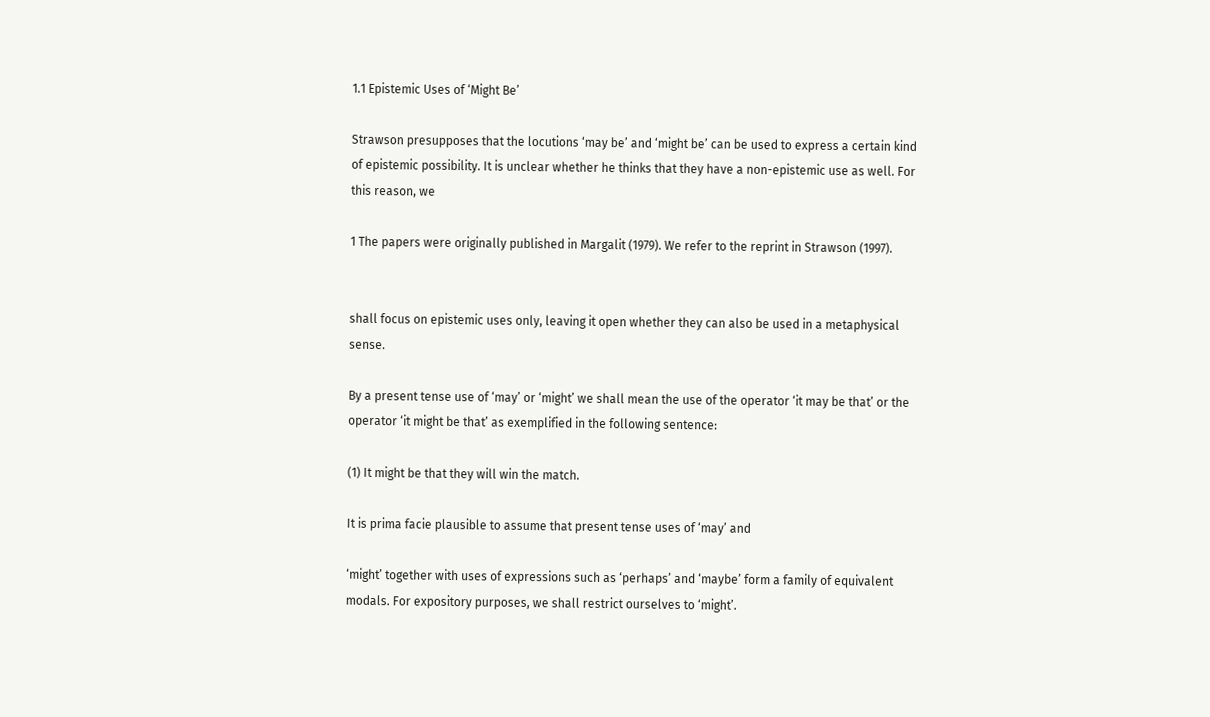1.1 Epistemic Uses of ‘Might Be’

Strawson presupposes that the locutions ‘may be’ and ‘might be’ can be used to express a certain kind of epistemic possibility. It is unclear whether he thinks that they have a non-epistemic use as well. For this reason, we

1 The papers were originally published in Margalit (1979). We refer to the reprint in Strawson (1997).


shall focus on epistemic uses only, leaving it open whether they can also be used in a metaphysical sense.

By a present tense use of ‘may’ or ‘might’ we shall mean the use of the operator ‘it may be that’ or the operator ‘it might be that’ as exemplified in the following sentence:

(1) It might be that they will win the match.

It is prima facie plausible to assume that present tense uses of ‘may’ and

‘might’ together with uses of expressions such as ‘perhaps’ and ‘maybe’ form a family of equivalent modals. For expository purposes, we shall restrict ourselves to ‘might’.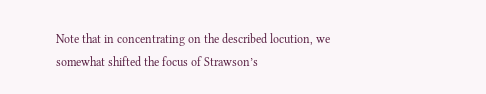Note that in concentrating on the described locution, we somewhat shifted the focus of Strawson’s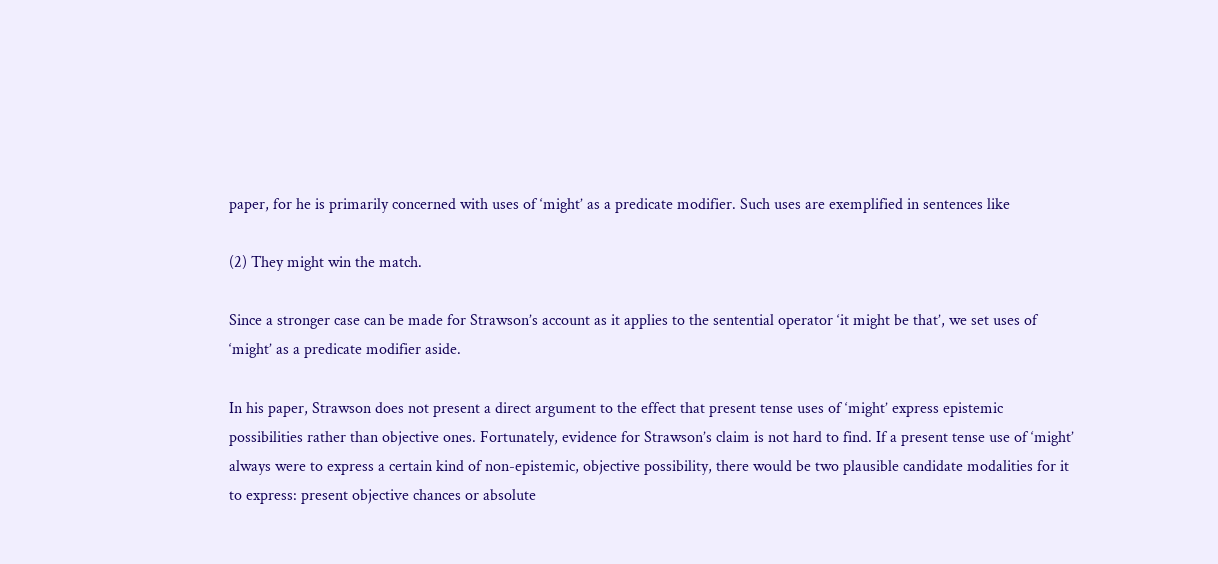paper, for he is primarily concerned with uses of ‘might’ as a predicate modifier. Such uses are exemplified in sentences like

(2) They might win the match.

Since a stronger case can be made for Strawson’s account as it applies to the sentential operator ‘it might be that’, we set uses of ‘might’ as a predicate modifier aside.

In his paper, Strawson does not present a direct argument to the effect that present tense uses of ‘might’ express epistemic possibilities rather than objective ones. Fortunately, evidence for Strawson’s claim is not hard to find. If a present tense use of ‘might’ always were to express a certain kind of non-epistemic, objective possibility, there would be two plausible candidate modalities for it to express: present objective chances or absolute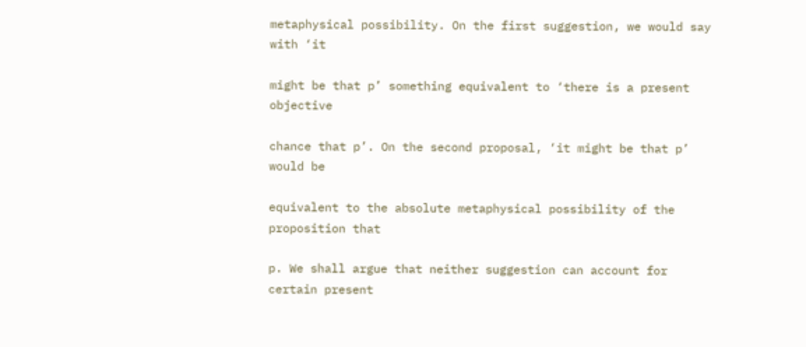metaphysical possibility. On the first suggestion, we would say with ‘it

might be that p’ something equivalent to ‘there is a present objective

chance that p’. On the second proposal, ‘it might be that p’ would be

equivalent to the absolute metaphysical possibility of the proposition that

p. We shall argue that neither suggestion can account for certain present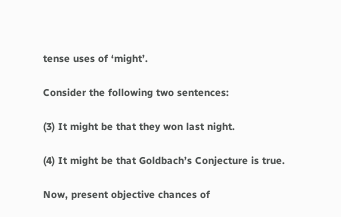tense uses of ‘might’.

Consider the following two sentences:

(3) It might be that they won last night.

(4) It might be that Goldbach’s Conjecture is true.

Now, present objective chances of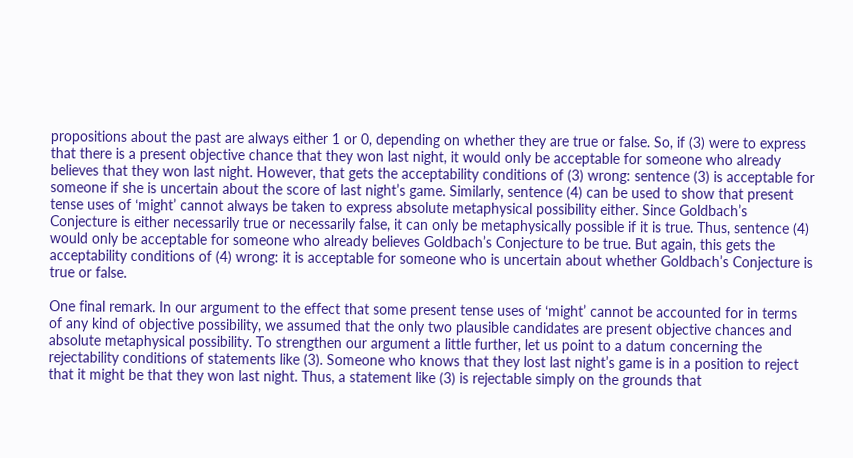propositions about the past are always either 1 or 0, depending on whether they are true or false. So, if (3) were to express that there is a present objective chance that they won last night, it would only be acceptable for someone who already believes that they won last night. However, that gets the acceptability conditions of (3) wrong: sentence (3) is acceptable for someone if she is uncertain about the score of last night’s game. Similarly, sentence (4) can be used to show that present tense uses of ‘might’ cannot always be taken to express absolute metaphysical possibility either. Since Goldbach’s Conjecture is either necessarily true or necessarily false, it can only be metaphysically possible if it is true. Thus, sentence (4) would only be acceptable for someone who already believes Goldbach’s Conjecture to be true. But again, this gets the acceptability conditions of (4) wrong: it is acceptable for someone who is uncertain about whether Goldbach’s Conjecture is true or false.

One final remark. In our argument to the effect that some present tense uses of ‘might’ cannot be accounted for in terms of any kind of objective possibility, we assumed that the only two plausible candidates are present objective chances and absolute metaphysical possibility. To strengthen our argument a little further, let us point to a datum concerning the rejectability conditions of statements like (3). Someone who knows that they lost last night’s game is in a position to reject that it might be that they won last night. Thus, a statement like (3) is rejectable simply on the grounds that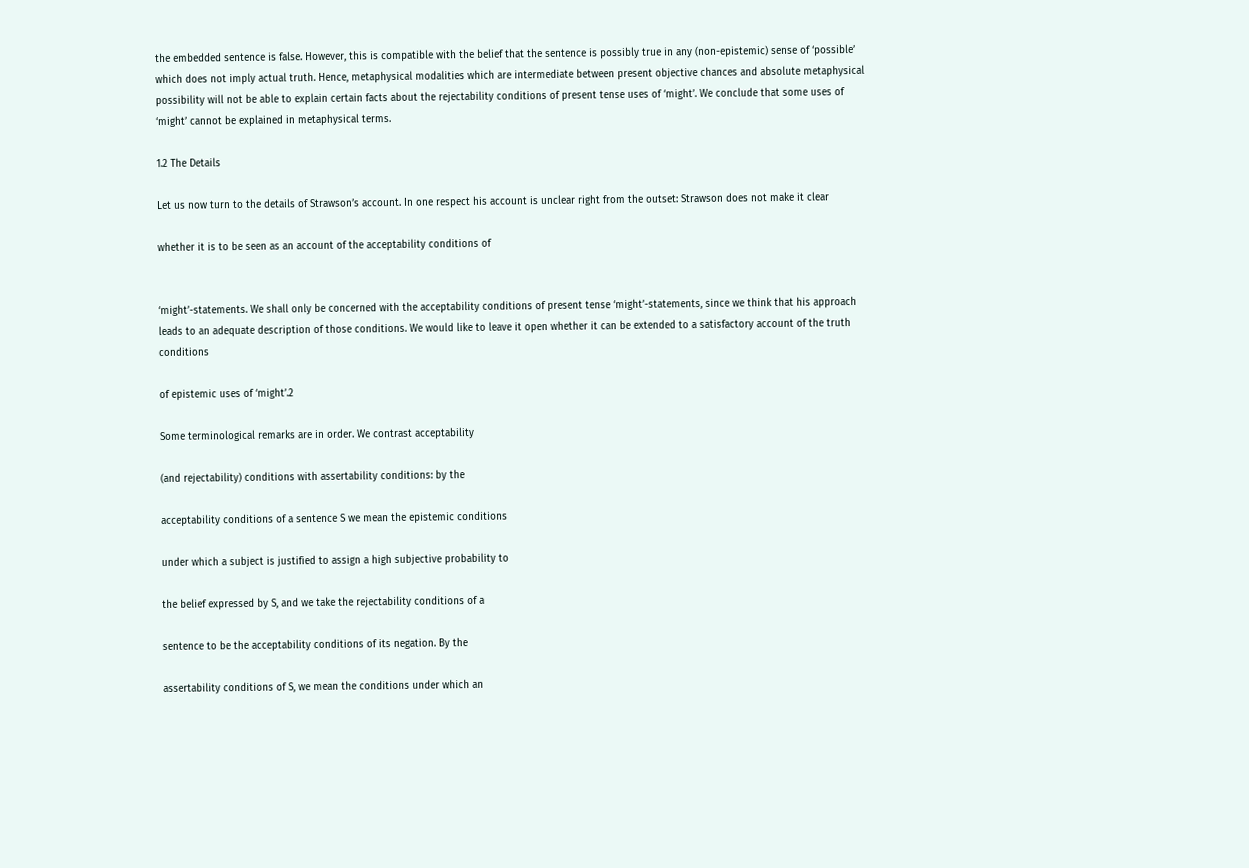the embedded sentence is false. However, this is compatible with the belief that the sentence is possibly true in any (non-epistemic) sense of ‘possible’ which does not imply actual truth. Hence, metaphysical modalities which are intermediate between present objective chances and absolute metaphysical possibility will not be able to explain certain facts about the rejectability conditions of present tense uses of ‘might’. We conclude that some uses of ‘might’ cannot be explained in metaphysical terms.

1.2 The Details

Let us now turn to the details of Strawson’s account. In one respect his account is unclear right from the outset: Strawson does not make it clear

whether it is to be seen as an account of the acceptability conditions of


‘might’-statements. We shall only be concerned with the acceptability conditions of present tense ‘might’-statements, since we think that his approach leads to an adequate description of those conditions. We would like to leave it open whether it can be extended to a satisfactory account of the truth conditions

of epistemic uses of ‘might’.2

Some terminological remarks are in order. We contrast acceptability

(and rejectability) conditions with assertability conditions: by the

acceptability conditions of a sentence S we mean the epistemic conditions

under which a subject is justified to assign a high subjective probability to

the belief expressed by S, and we take the rejectability conditions of a

sentence to be the acceptability conditions of its negation. By the

assertability conditions of S, we mean the conditions under which an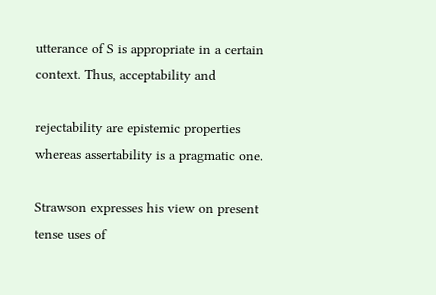utterance of S is appropriate in a certain context. Thus, acceptability and

rejectability are epistemic properties whereas assertability is a pragmatic one.

Strawson expresses his view on present tense uses of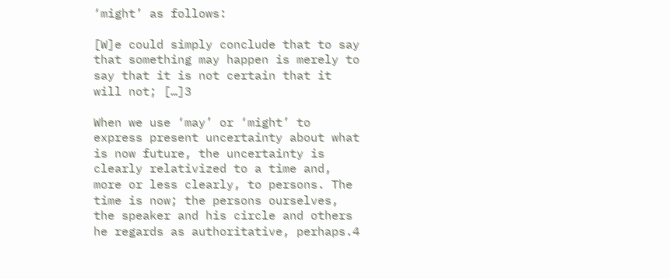‘might’ as follows:

[W]e could simply conclude that to say that something may happen is merely to say that it is not certain that it will not; […]3

When we use ‘may’ or ‘might’ to express present uncertainty about what is now future, the uncertainty is clearly relativized to a time and, more or less clearly, to persons. The time is now; the persons ourselves, the speaker and his circle and others he regards as authoritative, perhaps.4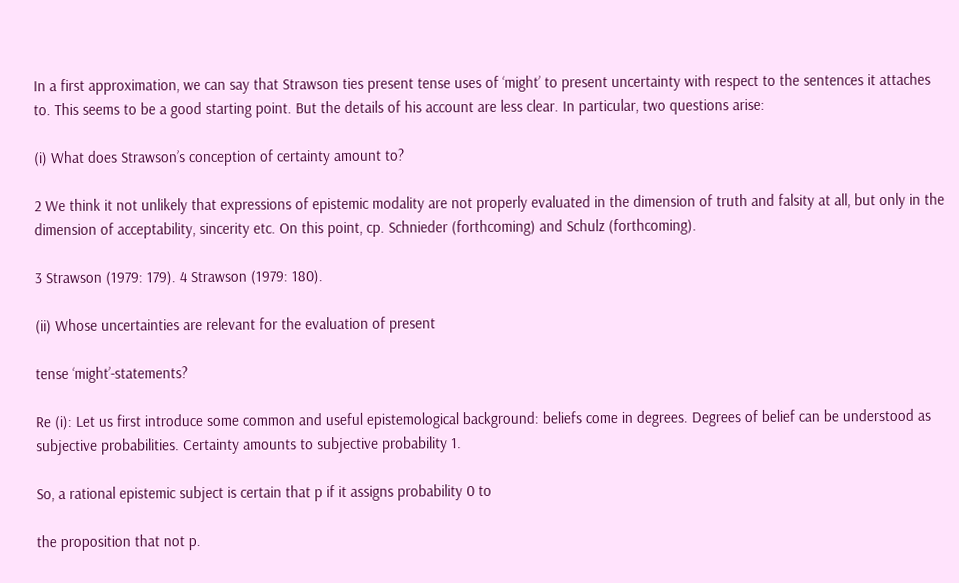In a first approximation, we can say that Strawson ties present tense uses of ‘might’ to present uncertainty with respect to the sentences it attaches to. This seems to be a good starting point. But the details of his account are less clear. In particular, two questions arise:

(i) What does Strawson’s conception of certainty amount to?

2 We think it not unlikely that expressions of epistemic modality are not properly evaluated in the dimension of truth and falsity at all, but only in the dimension of acceptability, sincerity etc. On this point, cp. Schnieder (forthcoming) and Schulz (forthcoming).

3 Strawson (1979: 179). 4 Strawson (1979: 180).

(ii) Whose uncertainties are relevant for the evaluation of present

tense ‘might’-statements?

Re (i): Let us first introduce some common and useful epistemological background: beliefs come in degrees. Degrees of belief can be understood as subjective probabilities. Certainty amounts to subjective probability 1.

So, a rational epistemic subject is certain that p if it assigns probability 0 to

the proposition that not p.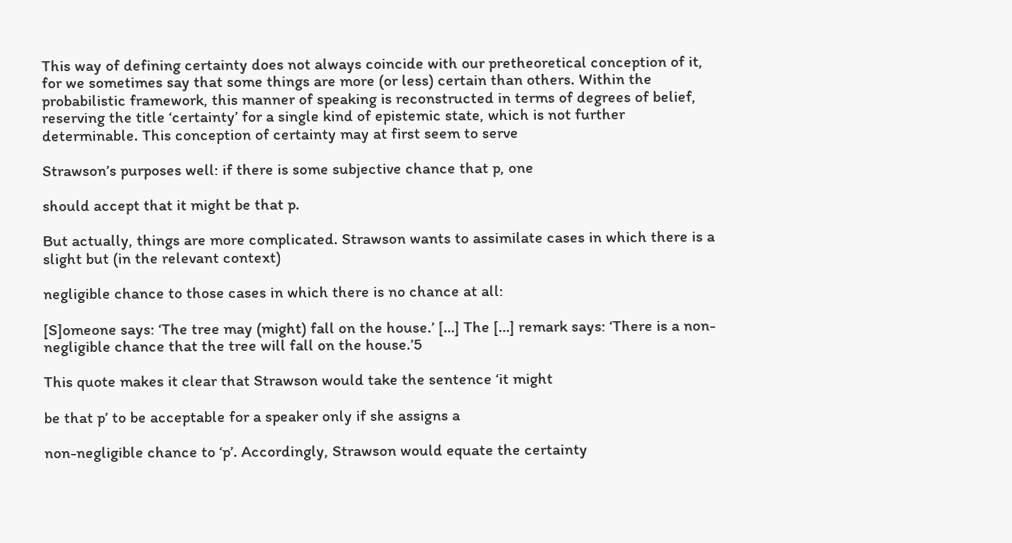This way of defining certainty does not always coincide with our pretheoretical conception of it, for we sometimes say that some things are more (or less) certain than others. Within the probabilistic framework, this manner of speaking is reconstructed in terms of degrees of belief, reserving the title ‘certainty’ for a single kind of epistemic state, which is not further determinable. This conception of certainty may at first seem to serve

Strawson’s purposes well: if there is some subjective chance that p, one

should accept that it might be that p.

But actually, things are more complicated. Strawson wants to assimilate cases in which there is a slight but (in the relevant context)

negligible chance to those cases in which there is no chance at all:

[S]omeone says: ‘The tree may (might) fall on the house.’ […] The […] remark says: ‘There is a non-negligible chance that the tree will fall on the house.’5

This quote makes it clear that Strawson would take the sentence ‘it might

be that p’ to be acceptable for a speaker only if she assigns a

non-negligible chance to ‘p’. Accordingly, Strawson would equate the certainty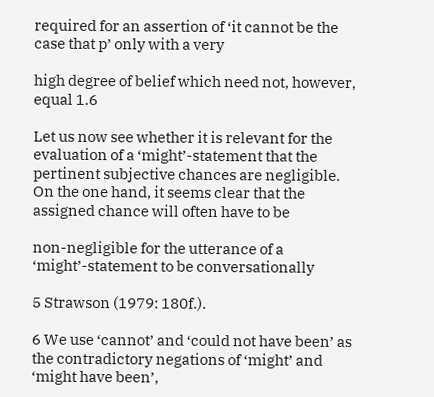required for an assertion of ‘it cannot be the case that p’ only with a very

high degree of belief which need not, however, equal 1.6

Let us now see whether it is relevant for the evaluation of a ‘might’-statement that the pertinent subjective chances are negligible. On the one hand, it seems clear that the assigned chance will often have to be

non-negligible for the utterance of a ‘might’-statement to be conversationally

5 Strawson (1979: 180f.).

6 We use ‘cannot’ and ‘could not have been’ as the contradictory negations of ‘might’ and ‘might have been’,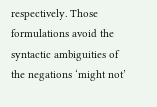respectively. Those formulations avoid the syntactic ambiguities of the negations ‘might not’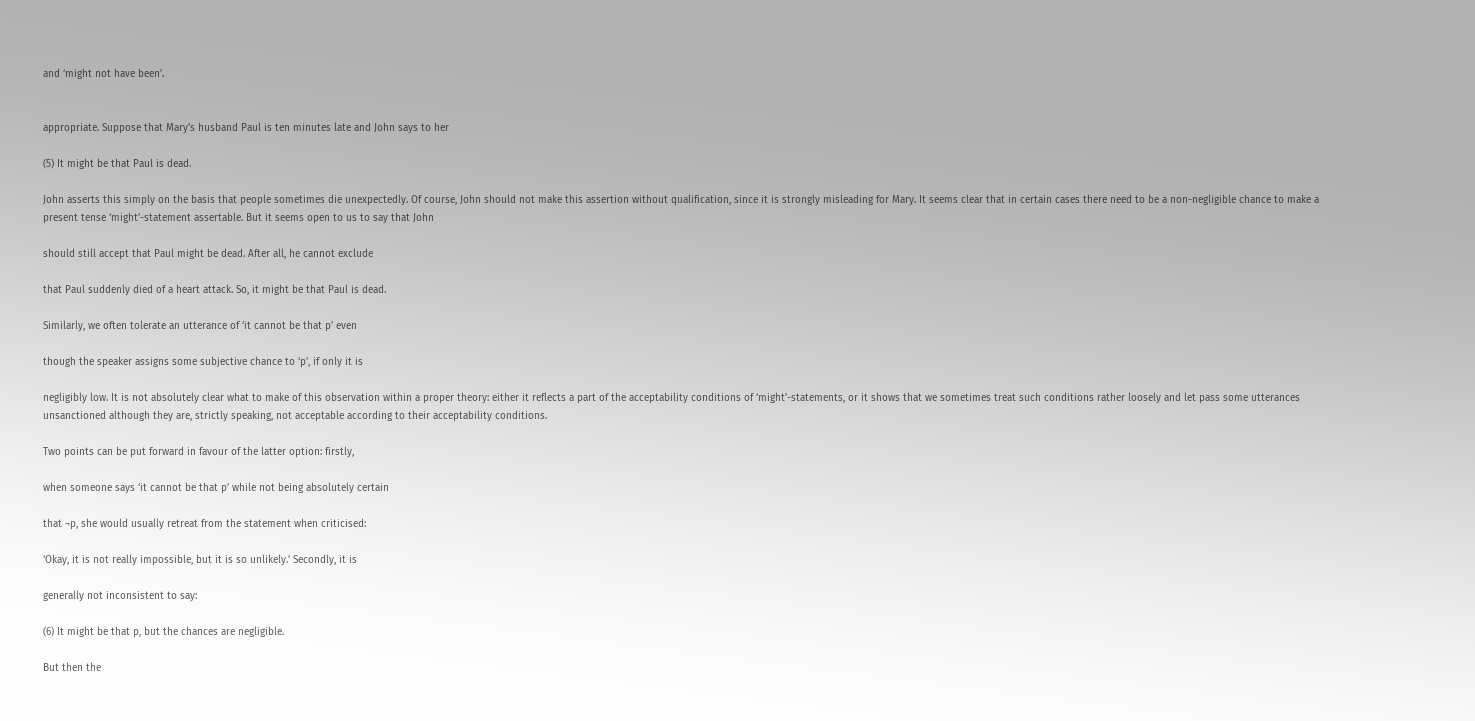and ‘might not have been’.


appropriate. Suppose that Mary’s husband Paul is ten minutes late and John says to her

(5) It might be that Paul is dead.

John asserts this simply on the basis that people sometimes die unexpectedly. Of course, John should not make this assertion without qualification, since it is strongly misleading for Mary. It seems clear that in certain cases there need to be a non-negligible chance to make a present tense ‘might’-statement assertable. But it seems open to us to say that John

should still accept that Paul might be dead. After all, he cannot exclude

that Paul suddenly died of a heart attack. So, it might be that Paul is dead.

Similarly, we often tolerate an utterance of ‘it cannot be that p’ even

though the speaker assigns some subjective chance to ‘p’, if only it is

negligibly low. It is not absolutely clear what to make of this observation within a proper theory: either it reflects a part of the acceptability conditions of ‘might’-statements, or it shows that we sometimes treat such conditions rather loosely and let pass some utterances unsanctioned although they are, strictly speaking, not acceptable according to their acceptability conditions.

Two points can be put forward in favour of the latter option: firstly,

when someone says ‘it cannot be that p’ while not being absolutely certain

that ¬p, she would usually retreat from the statement when criticised:

‘Okay, it is not really impossible, but it is so unlikely.’ Secondly, it is

generally not inconsistent to say:

(6) It might be that p, but the chances are negligible.

But then the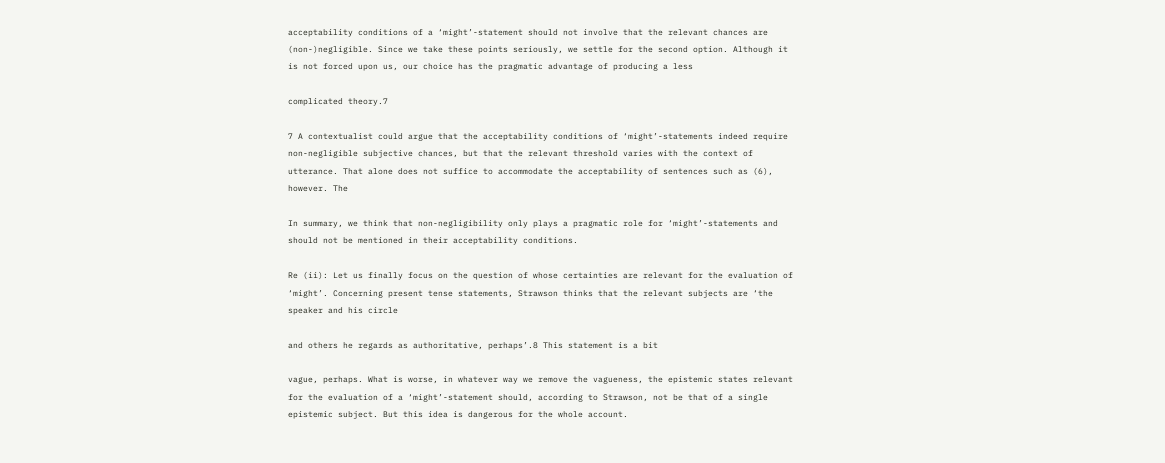acceptability conditions of a ‘might’-statement should not involve that the relevant chances are (non-)negligible. Since we take these points seriously, we settle for the second option. Although it is not forced upon us, our choice has the pragmatic advantage of producing a less

complicated theory.7

7 A contextualist could argue that the acceptability conditions of ‘might’-statements indeed require non-negligible subjective chances, but that the relevant threshold varies with the context of utterance. That alone does not suffice to accommodate the acceptability of sentences such as (6), however. The

In summary, we think that non-negligibility only plays a pragmatic role for ‘might’-statements and should not be mentioned in their acceptability conditions.

Re (ii): Let us finally focus on the question of whose certainties are relevant for the evaluation of ‘might’. Concerning present tense statements, Strawson thinks that the relevant subjects are ‘the speaker and his circle

and others he regards as authoritative, perhaps’.8 This statement is a bit

vague, perhaps. What is worse, in whatever way we remove the vagueness, the epistemic states relevant for the evaluation of a ‘might’-statement should, according to Strawson, not be that of a single epistemic subject. But this idea is dangerous for the whole account.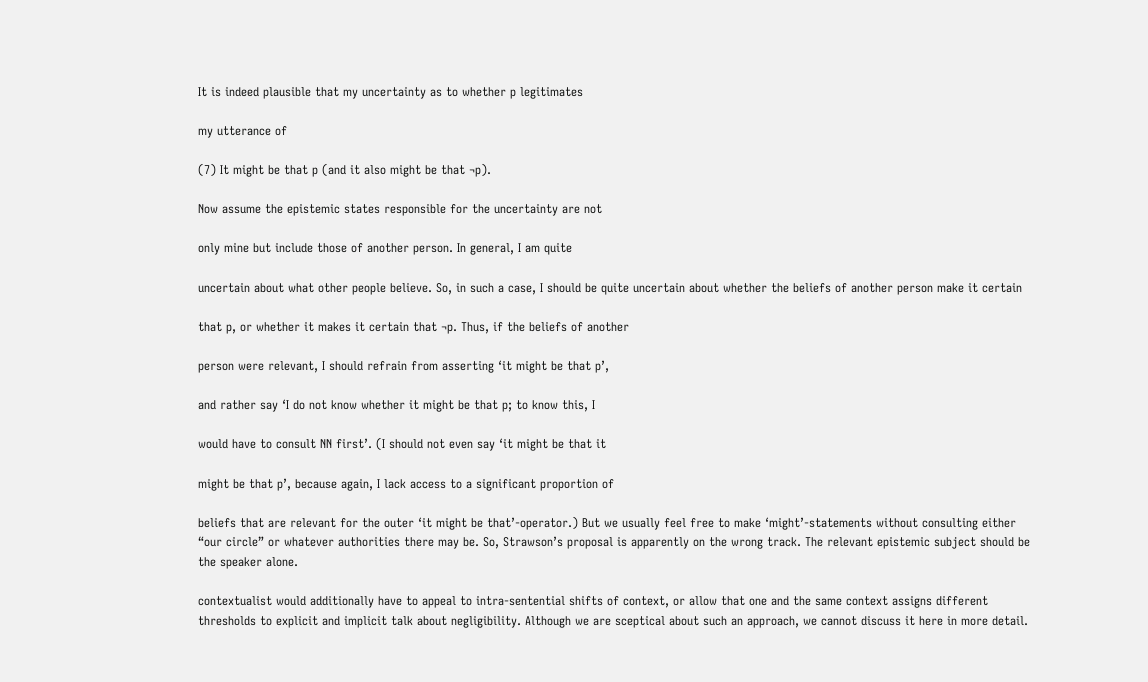It is indeed plausible that my uncertainty as to whether p legitimates

my utterance of

(7) It might be that p (and it also might be that ¬p).

Now assume the epistemic states responsible for the uncertainty are not

only mine but include those of another person. In general, I am quite

uncertain about what other people believe. So, in such a case, I should be quite uncertain about whether the beliefs of another person make it certain

that p, or whether it makes it certain that ¬p. Thus, if the beliefs of another

person were relevant, I should refrain from asserting ‘it might be that p’,

and rather say ‘I do not know whether it might be that p; to know this, I

would have to consult NN first’. (I should not even say ‘it might be that it

might be that p’, because again, I lack access to a significant proportion of

beliefs that are relevant for the outer ‘it might be that’-operator.) But we usually feel free to make ‘might’-statements without consulting either “our circle” or whatever authorities there may be. So, Strawson’s proposal is apparently on the wrong track. The relevant epistemic subject should be the speaker alone.

contextualist would additionally have to appeal to intra-sentential shifts of context, or allow that one and the same context assigns different thresholds to explicit and implicit talk about negligibility. Although we are sceptical about such an approach, we cannot discuss it here in more detail.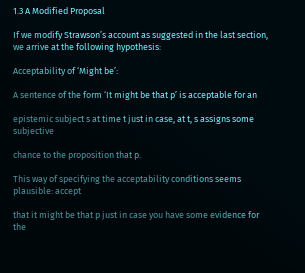1.3 A Modified Proposal

If we modify Strawson’s account as suggested in the last section, we arrive at the following hypothesis:

Acceptability of ‘Might be’:

A sentence of the form ‘It might be that p’ is acceptable for an

epistemic subject s at time t just in case, at t, s assigns some subjective

chance to the proposition that p.

This way of specifying the acceptability conditions seems plausible: accept

that it might be that p just in case you have some evidence for the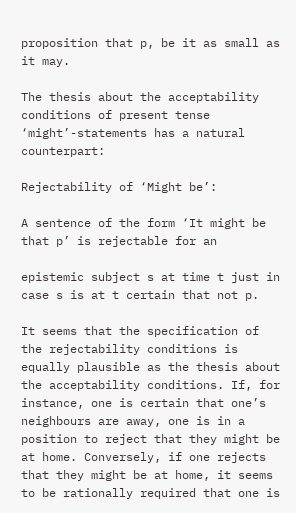proposition that p, be it as small as it may.

The thesis about the acceptability conditions of present tense ‘might’-statements has a natural counterpart:

Rejectability of ‘Might be’:

A sentence of the form ‘It might be that p’ is rejectable for an

epistemic subject s at time t just in case s is at t certain that not p.

It seems that the specification of the rejectability conditions is equally plausible as the thesis about the acceptability conditions. If, for instance, one is certain that one’s neighbours are away, one is in a position to reject that they might be at home. Conversely, if one rejects that they might be at home, it seems to be rationally required that one is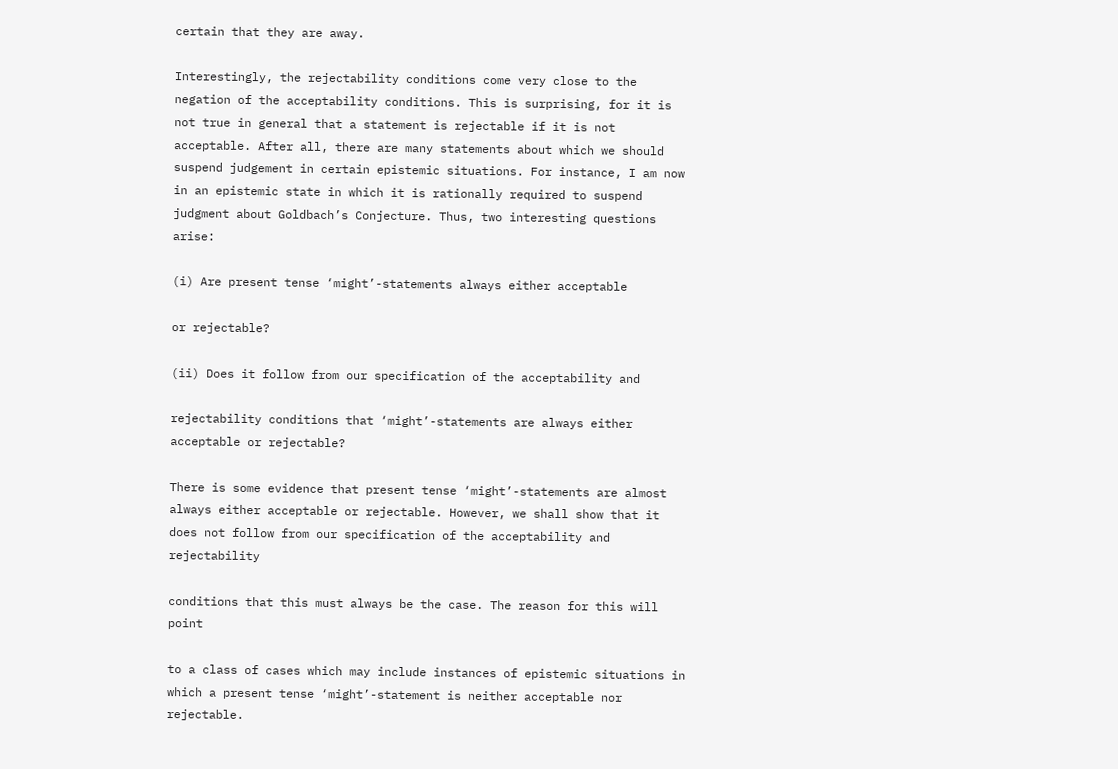certain that they are away.

Interestingly, the rejectability conditions come very close to the negation of the acceptability conditions. This is surprising, for it is not true in general that a statement is rejectable if it is not acceptable. After all, there are many statements about which we should suspend judgement in certain epistemic situations. For instance, I am now in an epistemic state in which it is rationally required to suspend judgment about Goldbach’s Conjecture. Thus, two interesting questions arise:

(i) Are present tense ‘might’-statements always either acceptable

or rejectable?

(ii) Does it follow from our specification of the acceptability and

rejectability conditions that ‘might’-statements are always either acceptable or rejectable?

There is some evidence that present tense ‘might’-statements are almost always either acceptable or rejectable. However, we shall show that it does not follow from our specification of the acceptability and rejectability

conditions that this must always be the case. The reason for this will point

to a class of cases which may include instances of epistemic situations in which a present tense ‘might’-statement is neither acceptable nor rejectable.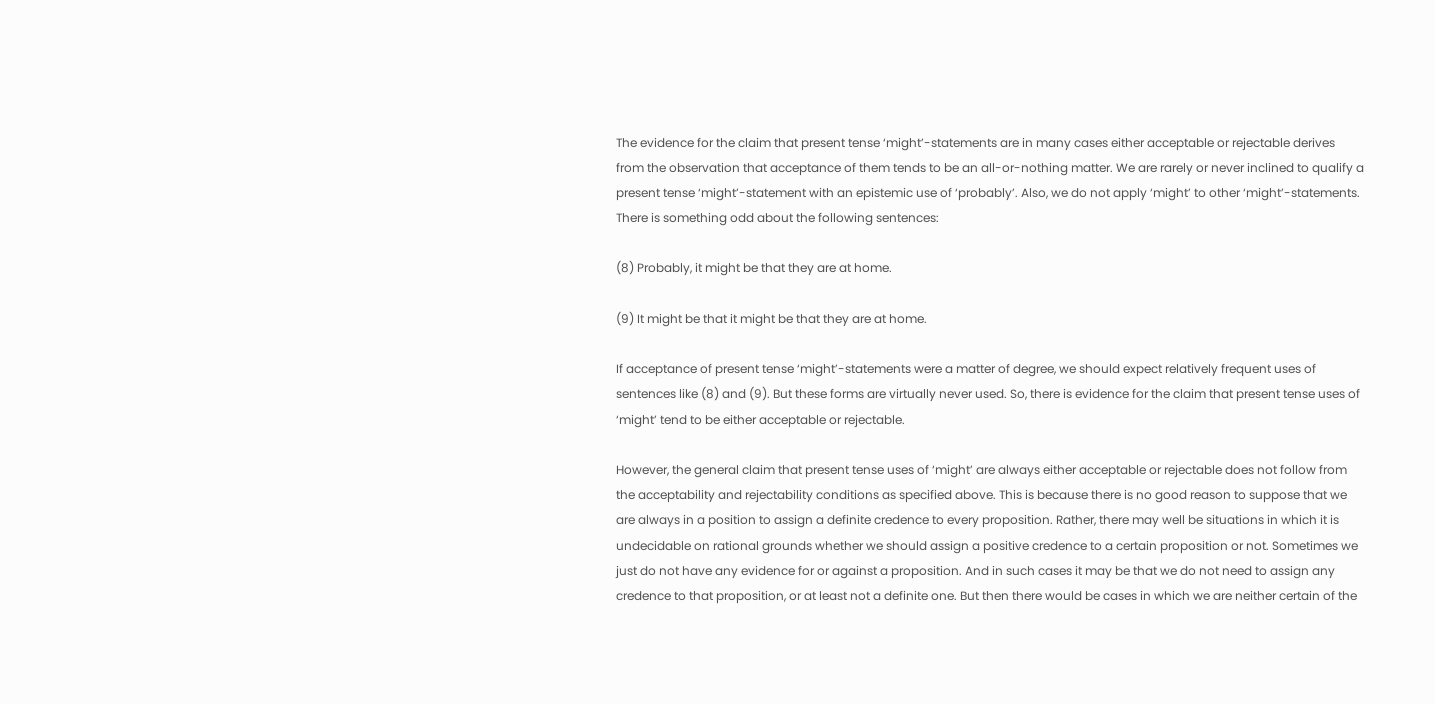The evidence for the claim that present tense ‘might’-statements are in many cases either acceptable or rejectable derives from the observation that acceptance of them tends to be an all-or-nothing matter. We are rarely or never inclined to qualify a present tense ‘might’-statement with an epistemic use of ‘probably’. Also, we do not apply ‘might’ to other ‘might’-statements. There is something odd about the following sentences:

(8) Probably, it might be that they are at home.

(9) It might be that it might be that they are at home.

If acceptance of present tense ‘might’-statements were a matter of degree, we should expect relatively frequent uses of sentences like (8) and (9). But these forms are virtually never used. So, there is evidence for the claim that present tense uses of ‘might’ tend to be either acceptable or rejectable.

However, the general claim that present tense uses of ‘might’ are always either acceptable or rejectable does not follow from the acceptability and rejectability conditions as specified above. This is because there is no good reason to suppose that we are always in a position to assign a definite credence to every proposition. Rather, there may well be situations in which it is undecidable on rational grounds whether we should assign a positive credence to a certain proposition or not. Sometimes we just do not have any evidence for or against a proposition. And in such cases it may be that we do not need to assign any credence to that proposition, or at least not a definite one. But then there would be cases in which we are neither certain of the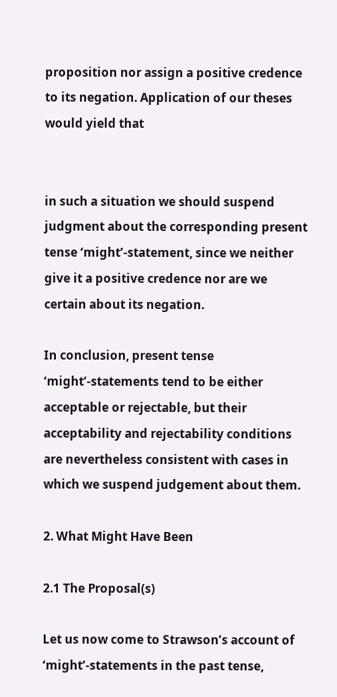proposition nor assign a positive credence to its negation. Application of our theses would yield that


in such a situation we should suspend judgment about the corresponding present tense ‘might’-statement, since we neither give it a positive credence nor are we certain about its negation.

In conclusion, present tense ‘might’-statements tend to be either acceptable or rejectable, but their acceptability and rejectability conditions are nevertheless consistent with cases in which we suspend judgement about them.

2. What Might Have Been

2.1 The Proposal(s)

Let us now come to Strawson’s account of ‘might’-statements in the past tense,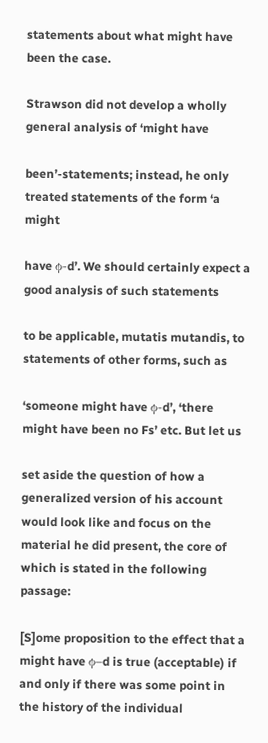statements about what might have been the case.

Strawson did not develop a wholly general analysis of ‘might have

been’-statements; instead, he only treated statements of the form ‘a might

have ϕ-d’. We should certainly expect a good analysis of such statements

to be applicable, mutatis mutandis, to statements of other forms, such as

‘someone might have ϕ-d’, ‘there might have been no Fs’ etc. But let us

set aside the question of how a generalized version of his account would look like and focus on the material he did present, the core of which is stated in the following passage:

[S]ome proposition to the effect that a might have ϕ−d is true (acceptable) if and only if there was some point in the history of the individual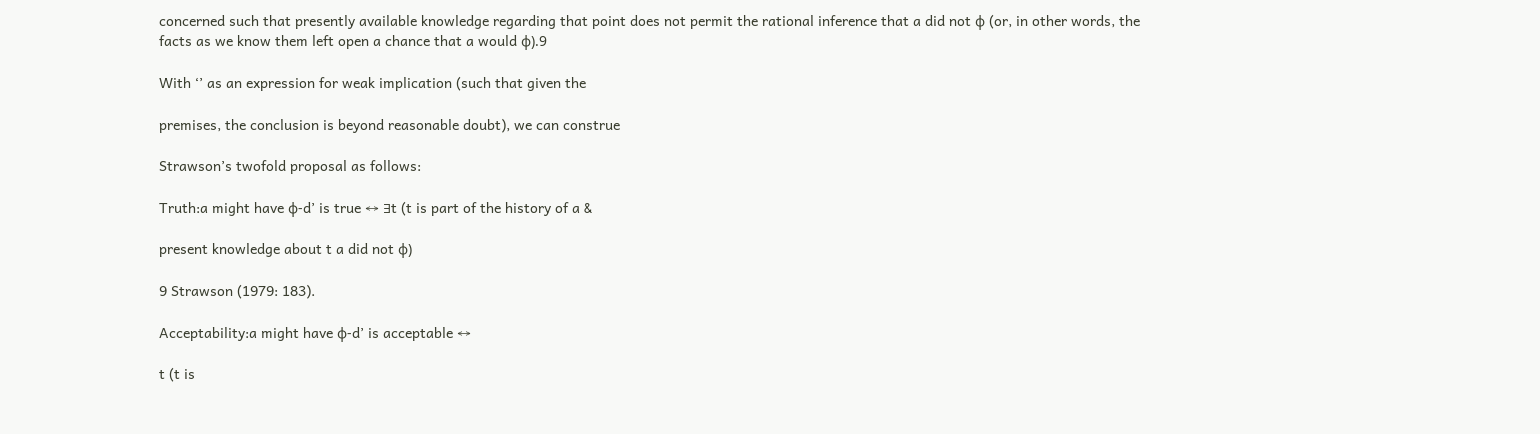concerned such that presently available knowledge regarding that point does not permit the rational inference that a did not ϕ (or, in other words, the facts as we know them left open a chance that a would ϕ).9

With ‘’ as an expression for weak implication (such that given the

premises, the conclusion is beyond reasonable doubt), we can construe

Strawson’s twofold proposal as follows:

Truth:a might have ϕ-d’ is true ↔ ∃t (t is part of the history of a &

present knowledge about t a did not ϕ)

9 Strawson (1979: 183).

Acceptability:a might have ϕ-d’ is acceptable ↔

t (t is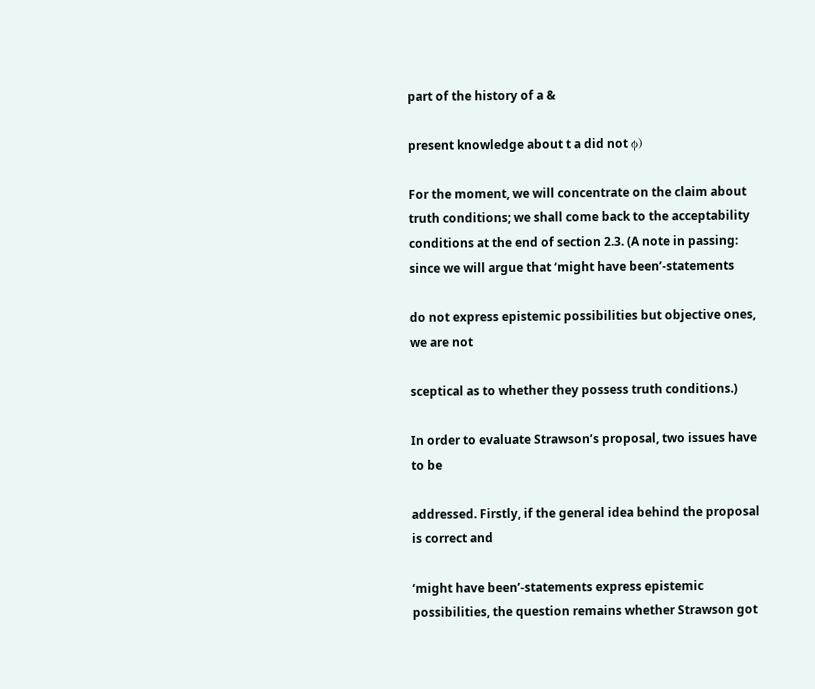part of the history of a &

present knowledge about t a did not ϕ)

For the moment, we will concentrate on the claim about truth conditions; we shall come back to the acceptability conditions at the end of section 2.3. (A note in passing: since we will argue that ‘might have been’-statements

do not express epistemic possibilities but objective ones, we are not

sceptical as to whether they possess truth conditions.)

In order to evaluate Strawson’s proposal, two issues have to be

addressed. Firstly, if the general idea behind the proposal is correct and

‘might have been’-statements express epistemic possibilities, the question remains whether Strawson got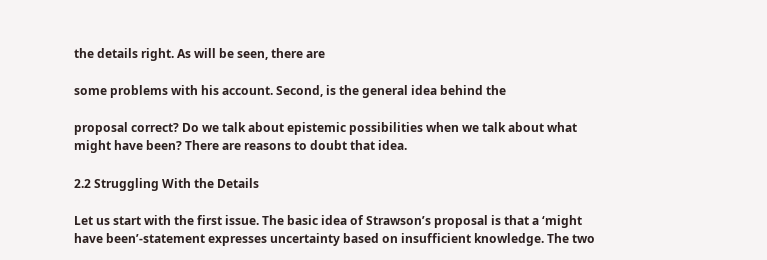the details right. As will be seen, there are

some problems with his account. Second, is the general idea behind the

proposal correct? Do we talk about epistemic possibilities when we talk about what might have been? There are reasons to doubt that idea.

2.2 Struggling With the Details

Let us start with the first issue. The basic idea of Strawson’s proposal is that a ‘might have been’-statement expresses uncertainty based on insufficient knowledge. The two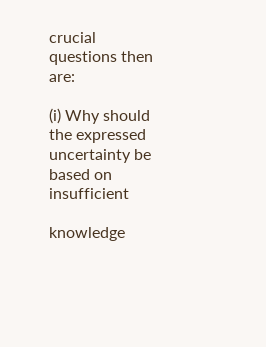crucial questions then are:

(i) Why should the expressed uncertainty be based on insufficient

knowledge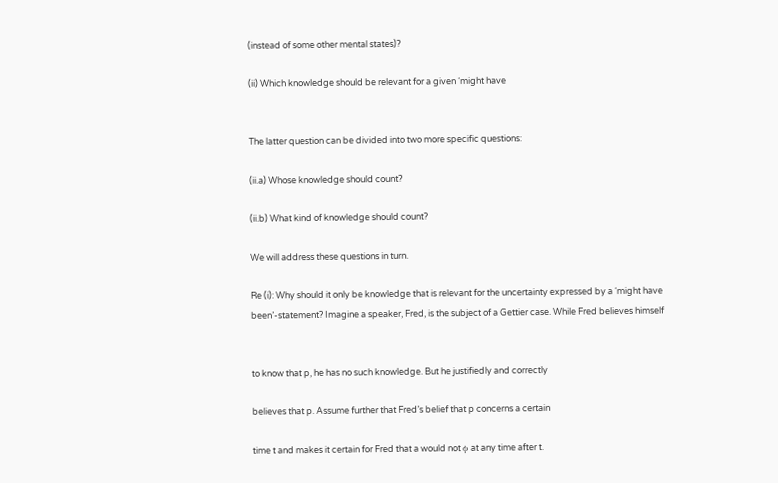(instead of some other mental states)?

(ii) Which knowledge should be relevant for a given ‘might have


The latter question can be divided into two more specific questions:

(ii.a) Whose knowledge should count?

(ii.b) What kind of knowledge should count?

We will address these questions in turn.

Re (i): Why should it only be knowledge that is relevant for the uncertainty expressed by a ‘might have been’-statement? Imagine a speaker, Fred, is the subject of a Gettier case. While Fred believes himself


to know that p, he has no such knowledge. But he justifiedly and correctly

believes that p. Assume further that Fred’s belief that p concerns a certain

time t and makes it certain for Fred that a would not ϕ at any time after t.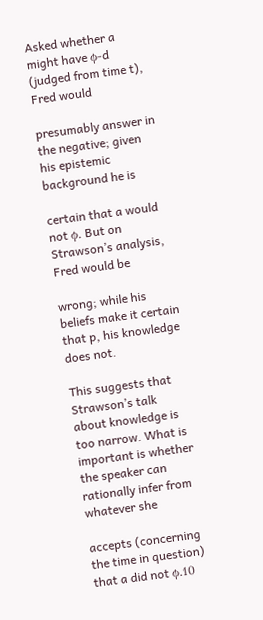Asked whether a might have ϕ-d (judged from time t), Fred would

presumably answer in the negative; given his epistemic background he is

certain that a would not ϕ. But on Strawson’s analysis, Fred would be

wrong; while his beliefs make it certain that p, his knowledge does not.

This suggests that Strawson’s talk about knowledge is too narrow. What is important is whether the speaker can rationally infer from whatever she

accepts (concerning the time in question) that a did not ϕ.10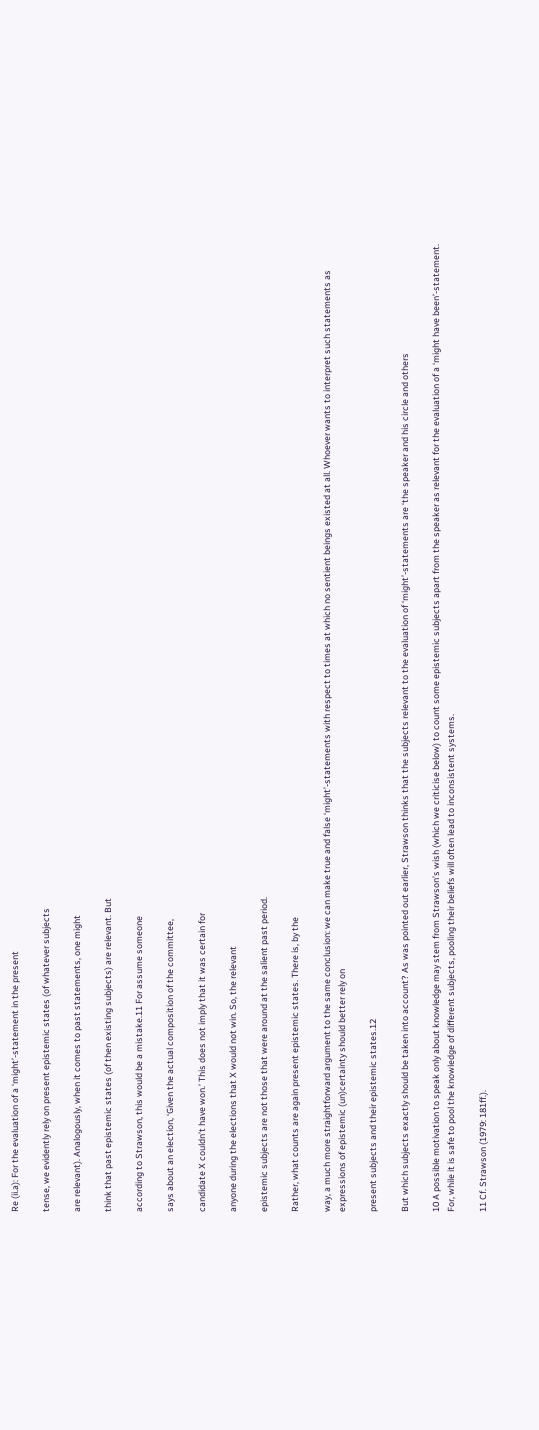Re (ii.a): For the evaluation of a ‘might’-statement in the present

tense, we evidently rely on present epistemic states (of whatever subjects

are relevant). Analogously, when it comes to past statements, one might

think that past epistemic states (of then existing subjects) are relevant. But

according to Strawson, this would be a mistake.11 For assume someone

says about an election, ‘Given the actual composition of the committee,

candidate X couldn’t have won.’ This does not imply that it was certain for

anyone during the elections that X would not win. So, the relevant

epistemic subjects are not those that were around at the salient past period.

Rather, what counts are again present epistemic states. There is, by the

way, a much more straightforward argument to the same conclusion: we can make true and false ‘might’-statements with respect to times at which no sentient beings existed at all. Whoever wants to interpret such statements as expressions of epistemic (un)certainty should better rely on

present subjects and their epistemic states.12

But which subjects exactly should be taken into account? As was pointed out earlier, Strawson thinks that the subjects relevant to the evaluation of ‘might’-statements are ‘the speaker and his circle and others

10 A possible motivation to speak only about knowledge may stem from Strawson’s wish (which we criticise below) to count some epistemic subjects apart from the speaker as relevant for the evaluation of a ‘might have been’-statement. For, while it is safe to pool the knowledge of different subjects, pooling their beliefs will often lead to inconsistent systems.

11 Cf. Strawson (1979: 181ff.).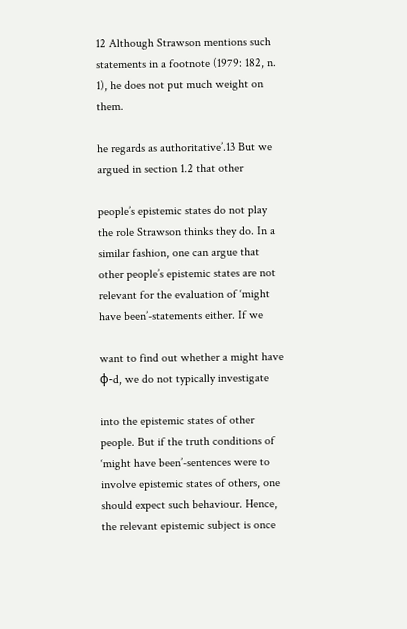12 Although Strawson mentions such statements in a footnote (1979: 182, n. 1), he does not put much weight on them.

he regards as authoritative’.13 But we argued in section 1.2 that other

people’s epistemic states do not play the role Strawson thinks they do. In a similar fashion, one can argue that other people’s epistemic states are not relevant for the evaluation of ‘might have been’-statements either. If we

want to find out whether a might have ϕ-d, we do not typically investigate

into the epistemic states of other people. But if the truth conditions of ‘might have been’-sentences were to involve epistemic states of others, one should expect such behaviour. Hence, the relevant epistemic subject is once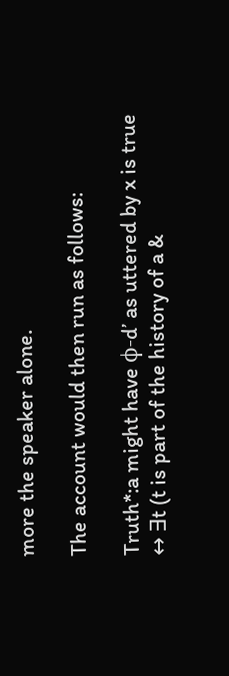more the speaker alone.

The account would then run as follows:

Truth*:a might have ϕ-d’ as uttered by x is true ↔ ∃t (t is part of the history of a &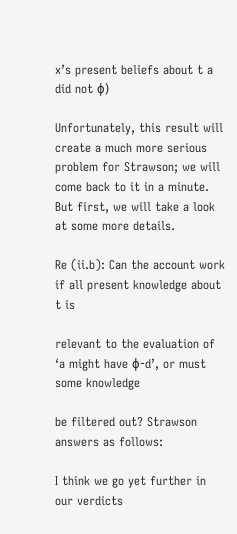x’s present beliefs about t a did not ϕ)

Unfortunately, this result will create a much more serious problem for Strawson; we will come back to it in a minute. But first, we will take a look at some more details.

Re (ii.b): Can the account work if all present knowledge about t is

relevant to the evaluation of ‘a might have ϕ-d’, or must some knowledge

be filtered out? Strawson answers as follows:

I think we go yet further in our verdicts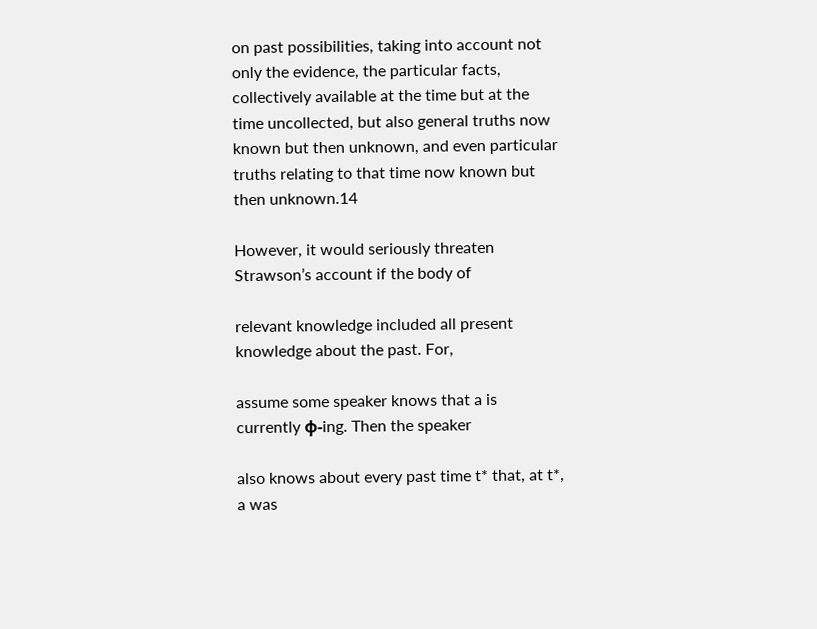on past possibilities, taking into account not only the evidence, the particular facts, collectively available at the time but at the time uncollected, but also general truths now known but then unknown, and even particular truths relating to that time now known but then unknown.14

However, it would seriously threaten Strawson’s account if the body of

relevant knowledge included all present knowledge about the past. For,

assume some speaker knows that a is currently ϕ-ing. Then the speaker

also knows about every past time t* that, at t*, a was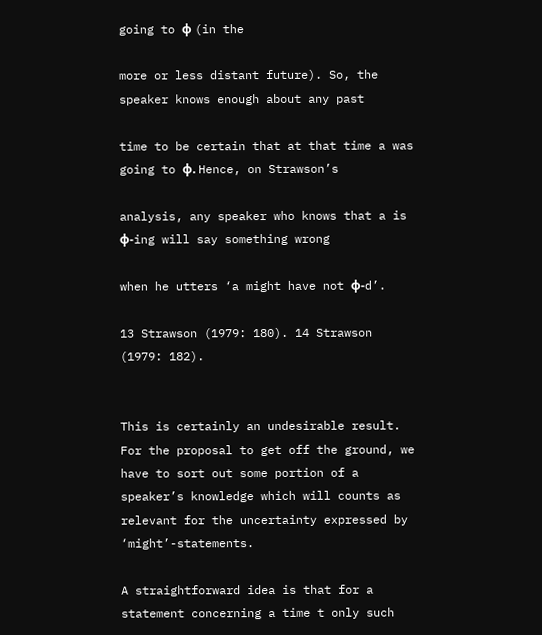going to ϕ (in the

more or less distant future). So, the speaker knows enough about any past

time to be certain that at that time a was going to ϕ. Hence, on Strawson’s

analysis, any speaker who knows that a is ϕ-ing will say something wrong

when he utters ‘a might have not ϕ-d’.

13 Strawson (1979: 180). 14 Strawson (1979: 182).


This is certainly an undesirable result. For the proposal to get off the ground, we have to sort out some portion of a speaker’s knowledge which will counts as relevant for the uncertainty expressed by ‘might’-statements.

A straightforward idea is that for a statement concerning a time t only such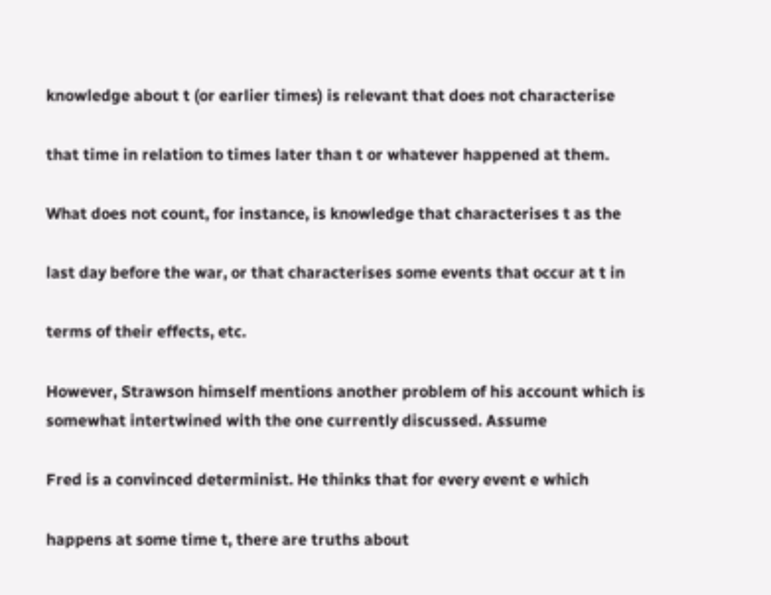knowledge about t (or earlier times) is relevant that does not characterise

that time in relation to times later than t or whatever happened at them.

What does not count, for instance, is knowledge that characterises t as the

last day before the war, or that characterises some events that occur at t in

terms of their effects, etc.

However, Strawson himself mentions another problem of his account which is somewhat intertwined with the one currently discussed. Assume

Fred is a convinced determinist. He thinks that for every event e which

happens at some time t, there are truths about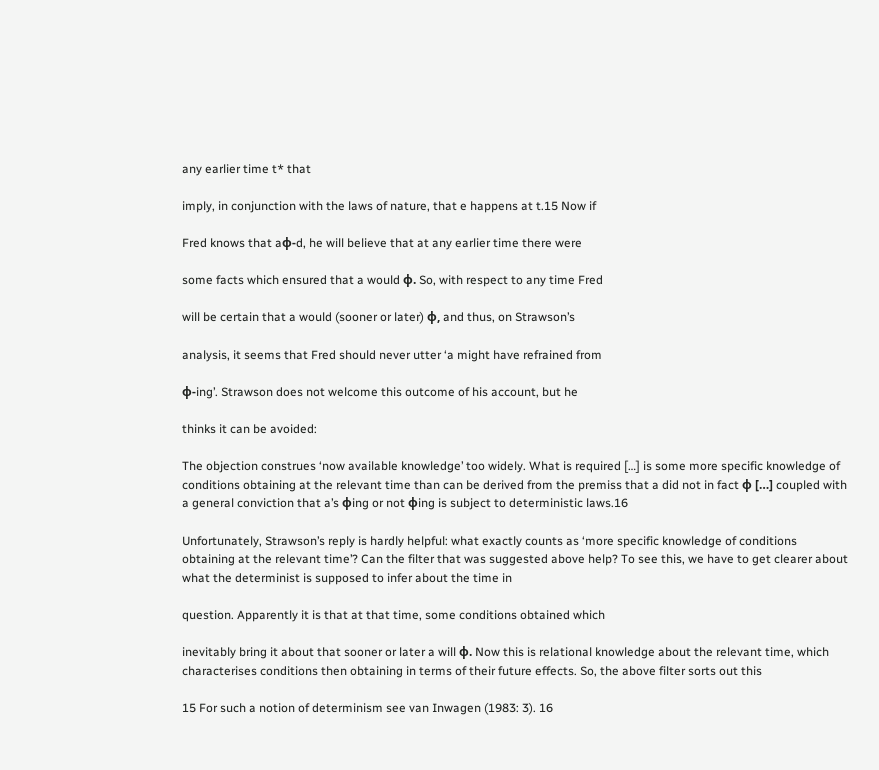any earlier time t* that

imply, in conjunction with the laws of nature, that e happens at t.15 Now if

Fred knows that aϕ-d, he will believe that at any earlier time there were

some facts which ensured that a would ϕ. So, with respect to any time Fred

will be certain that a would (sooner or later) ϕ, and thus, on Strawson’s

analysis, it seems that Fred should never utter ‘a might have refrained from

ϕ-ing’. Strawson does not welcome this outcome of his account, but he

thinks it can be avoided:

The objection construes ‘now available knowledge’ too widely. What is required […] is some more specific knowledge of conditions obtaining at the relevant time than can be derived from the premiss that a did not in fact ϕ […] coupled with a general conviction that a’s ϕing or not ϕing is subject to deterministic laws.16

Unfortunately, Strawson’s reply is hardly helpful: what exactly counts as ‘more specific knowledge of conditions obtaining at the relevant time’? Can the filter that was suggested above help? To see this, we have to get clearer about what the determinist is supposed to infer about the time in

question. Apparently it is that at that time, some conditions obtained which

inevitably bring it about that sooner or later a will ϕ. Now this is relational knowledge about the relevant time, which characterises conditions then obtaining in terms of their future effects. So, the above filter sorts out this

15 For such a notion of determinism see van Inwagen (1983: 3). 16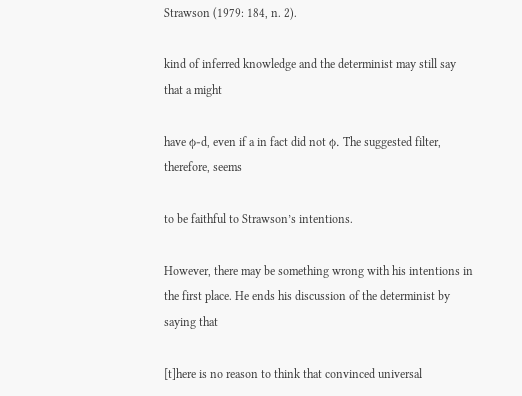Strawson (1979: 184, n. 2).

kind of inferred knowledge and the determinist may still say that a might

have ϕ-d, even if a in fact did not ϕ. The suggested filter, therefore, seems

to be faithful to Strawson’s intentions.

However, there may be something wrong with his intentions in the first place. He ends his discussion of the determinist by saying that

[t]here is no reason to think that convinced universal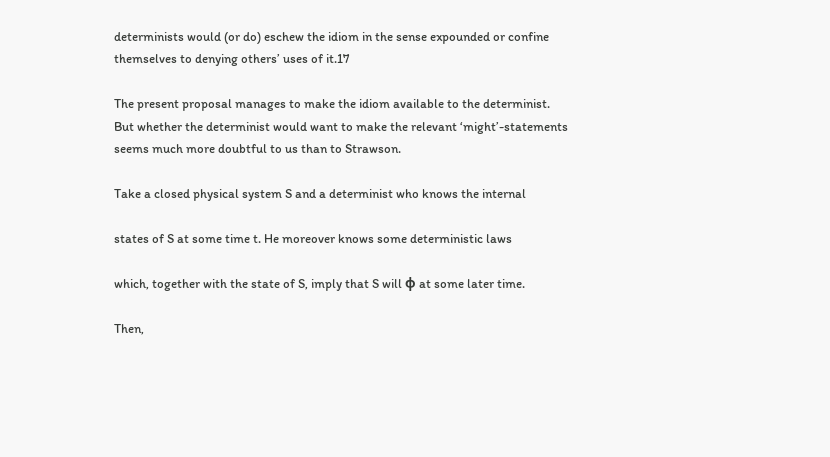determinists would (or do) eschew the idiom in the sense expounded or confine themselves to denying others’ uses of it.17

The present proposal manages to make the idiom available to the determinist. But whether the determinist would want to make the relevant ‘might’-statements seems much more doubtful to us than to Strawson.

Take a closed physical system S and a determinist who knows the internal

states of S at some time t. He moreover knows some deterministic laws

which, together with the state of S, imply that S will ϕ at some later time.

Then,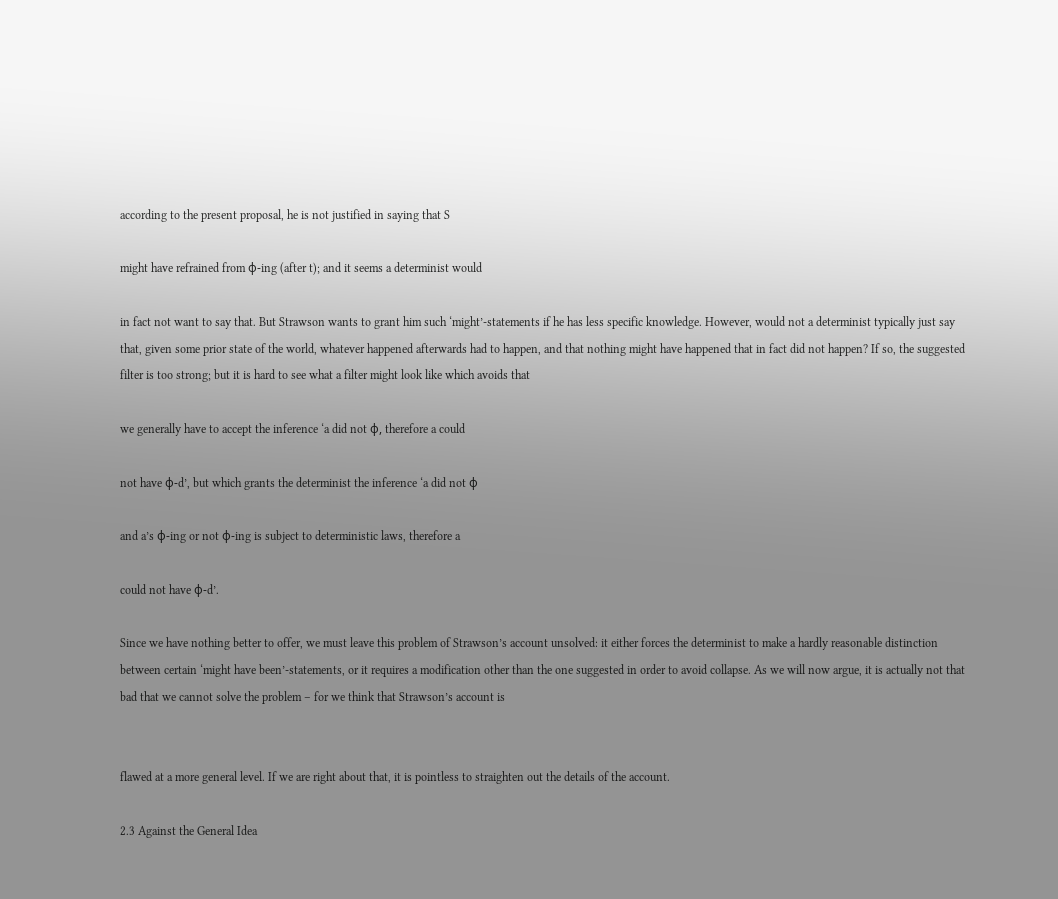according to the present proposal, he is not justified in saying that S

might have refrained from ϕ-ing (after t); and it seems a determinist would

in fact not want to say that. But Strawson wants to grant him such ‘might’-statements if he has less specific knowledge. However, would not a determinist typically just say that, given some prior state of the world, whatever happened afterwards had to happen, and that nothing might have happened that in fact did not happen? If so, the suggested filter is too strong; but it is hard to see what a filter might look like which avoids that

we generally have to accept the inference ‘a did not ϕ, therefore a could

not have ϕ-d’, but which grants the determinist the inference ‘a did not ϕ

and a’s ϕ-ing or not ϕ-ing is subject to deterministic laws, therefore a

could not have ϕ-d’.

Since we have nothing better to offer, we must leave this problem of Strawson’s account unsolved: it either forces the determinist to make a hardly reasonable distinction between certain ‘might have been’-statements, or it requires a modification other than the one suggested in order to avoid collapse. As we will now argue, it is actually not that bad that we cannot solve the problem – for we think that Strawson’s account is


flawed at a more general level. If we are right about that, it is pointless to straighten out the details of the account.

2.3 Against the General Idea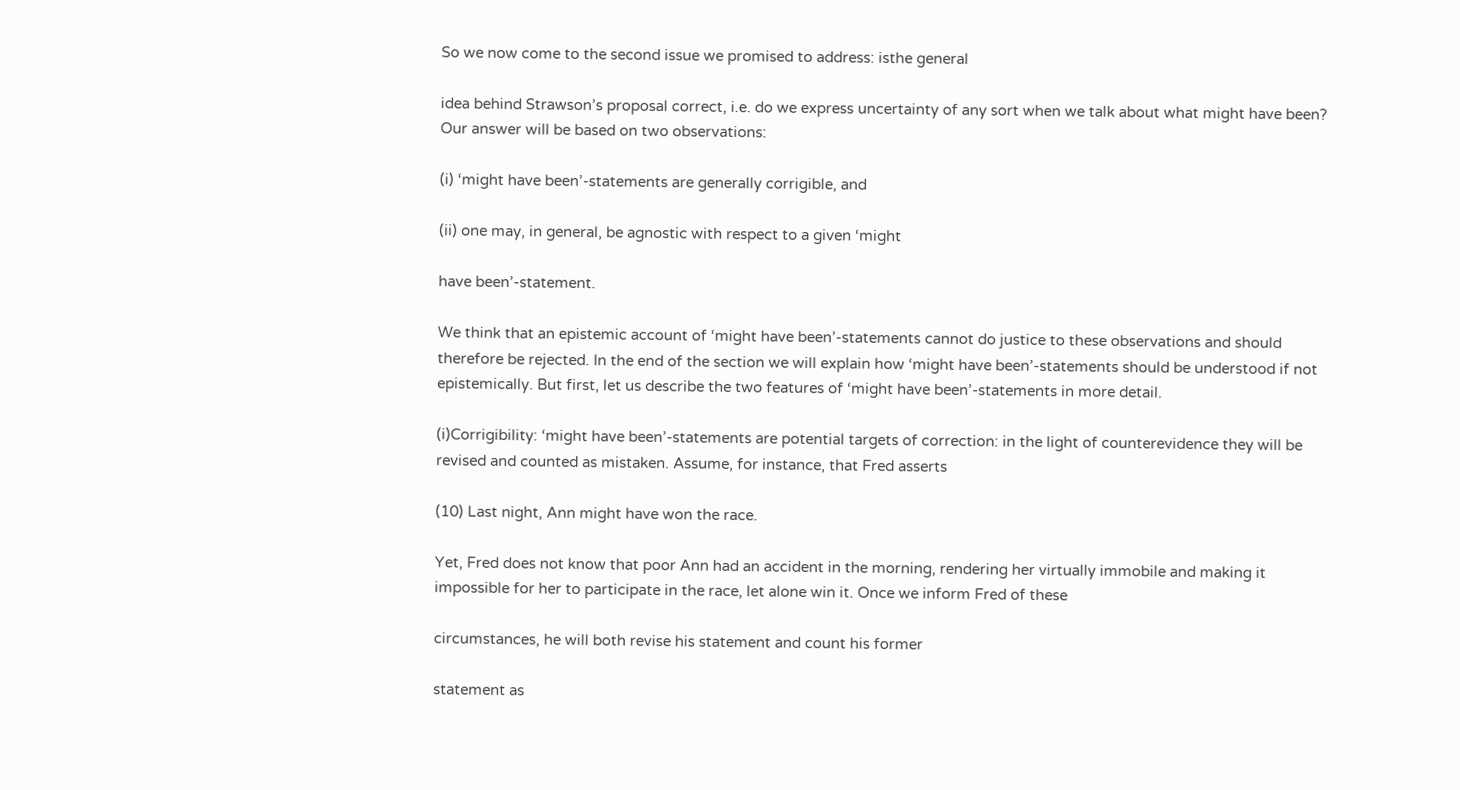So we now come to the second issue we promised to address: isthe general

idea behind Strawson’s proposal correct, i.e. do we express uncertainty of any sort when we talk about what might have been? Our answer will be based on two observations:

(i) ‘might have been’-statements are generally corrigible, and

(ii) one may, in general, be agnostic with respect to a given ‘might

have been’-statement.

We think that an epistemic account of ‘might have been’-statements cannot do justice to these observations and should therefore be rejected. In the end of the section we will explain how ‘might have been’-statements should be understood if not epistemically. But first, let us describe the two features of ‘might have been’-statements in more detail.

(i)Corrigibility: ‘might have been’-statements are potential targets of correction: in the light of counterevidence they will be revised and counted as mistaken. Assume, for instance, that Fred asserts

(10) Last night, Ann might have won the race.

Yet, Fred does not know that poor Ann had an accident in the morning, rendering her virtually immobile and making it impossible for her to participate in the race, let alone win it. Once we inform Fred of these

circumstances, he will both revise his statement and count his former

statement as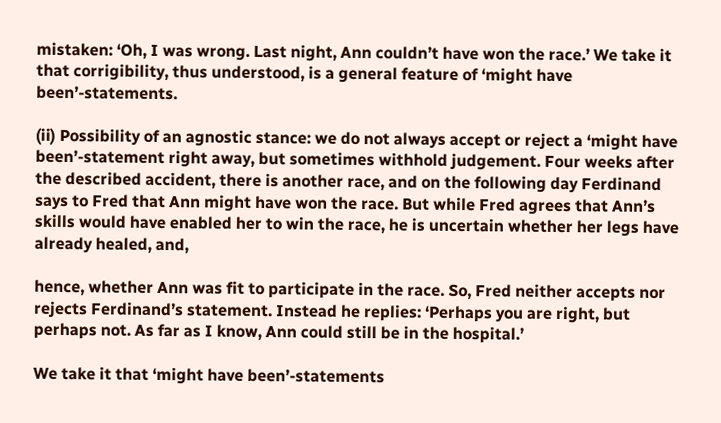mistaken: ‘Oh, I was wrong. Last night, Ann couldn’t have won the race.’ We take it that corrigibility, thus understood, is a general feature of ‘might have been’-statements.

(ii) Possibility of an agnostic stance: we do not always accept or reject a ‘might have been’-statement right away, but sometimes withhold judgement. Four weeks after the described accident, there is another race, and on the following day Ferdinand says to Fred that Ann might have won the race. But while Fred agrees that Ann’s skills would have enabled her to win the race, he is uncertain whether her legs have already healed, and,

hence, whether Ann was fit to participate in the race. So, Fred neither accepts nor rejects Ferdinand’s statement. Instead he replies: ‘Perhaps you are right, but perhaps not. As far as I know, Ann could still be in the hospital.’

We take it that ‘might have been’-statements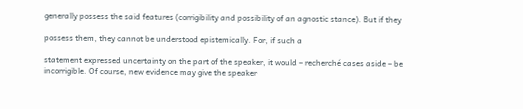generally possess the said features (corrigibility and possibility of an agnostic stance). But if they

possess them, they cannot be understood epistemically. For, if such a

statement expressed uncertainty on the part of the speaker, it would – recherché cases aside – be incorrigible. Of course, new evidence may give the speaker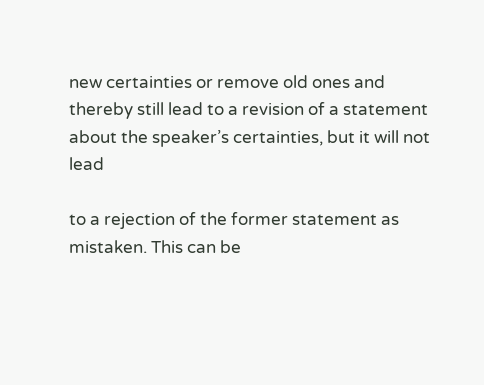new certainties or remove old ones and thereby still lead to a revision of a statement about the speaker’s certainties, but it will not lead

to a rejection of the former statement as mistaken. This can be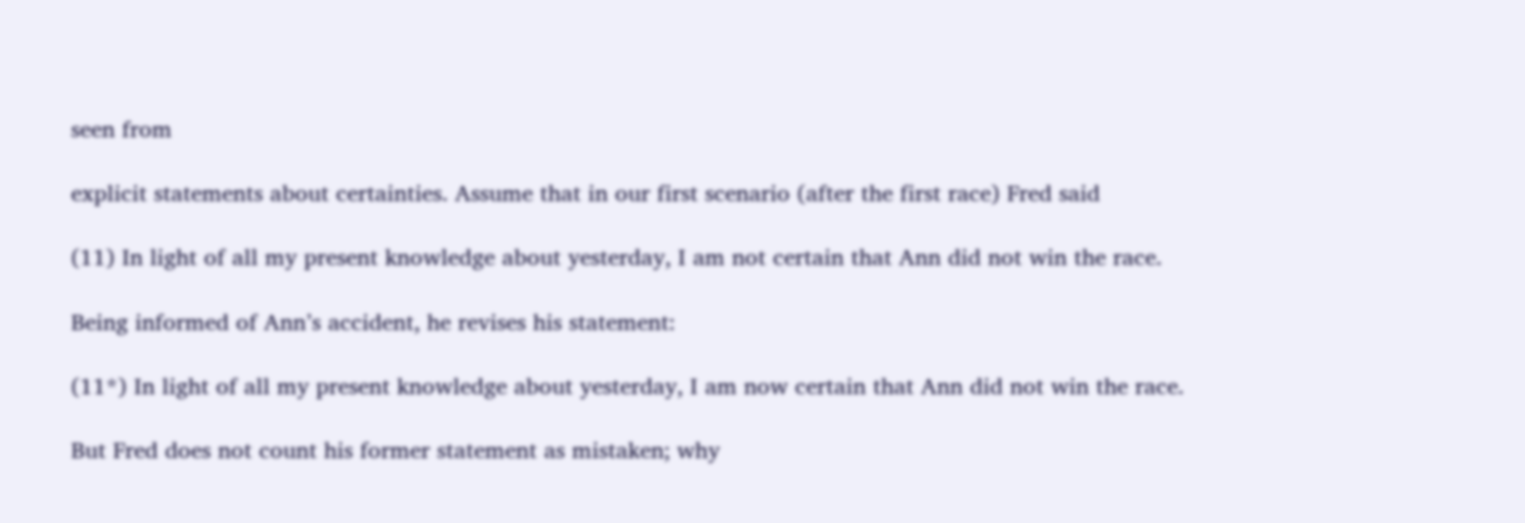seen from

explicit statements about certainties. Assume that in our first scenario (after the first race) Fred said

(11) In light of all my present knowledge about yesterday, I am not certain that Ann did not win the race.

Being informed of Ann’s accident, he revises his statement:

(11*) In light of all my present knowledge about yesterday, I am now certain that Ann did not win the race.

But Fred does not count his former statement as mistaken; why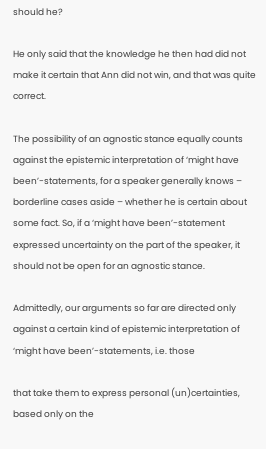should he?

He only said that the knowledge he then had did not make it certain that Ann did not win, and that was quite correct.

The possibility of an agnostic stance equally counts against the epistemic interpretation of ‘might have been’-statements, for a speaker generally knows – borderline cases aside – whether he is certain about some fact. So, if a ‘might have been’-statement expressed uncertainty on the part of the speaker, it should not be open for an agnostic stance.

Admittedly, our arguments so far are directed only against a certain kind of epistemic interpretation of ‘might have been’-statements, i.e. those

that take them to express personal (un)certainties, based only on the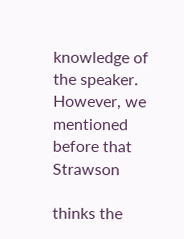knowledge of the speaker. However, we mentioned before that Strawson

thinks the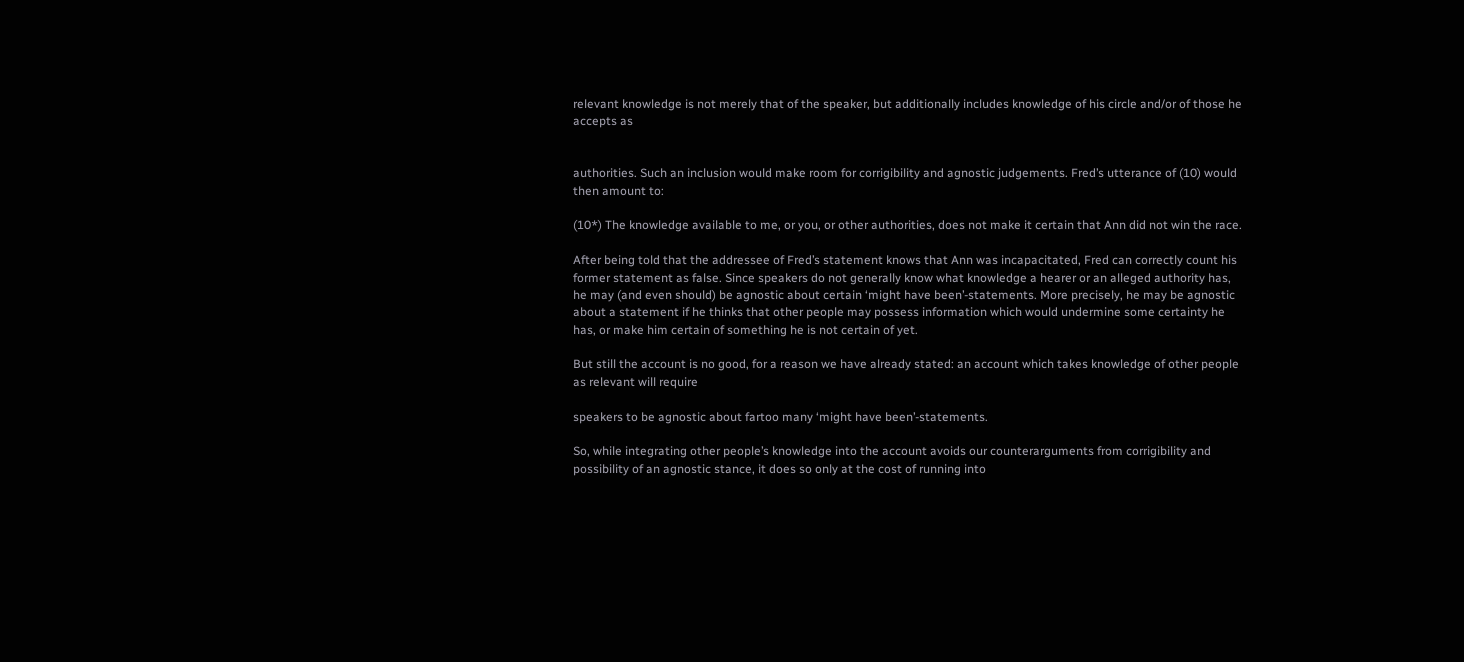relevant knowledge is not merely that of the speaker, but additionally includes knowledge of his circle and/or of those he accepts as


authorities. Such an inclusion would make room for corrigibility and agnostic judgements. Fred’s utterance of (10) would then amount to:

(10*) The knowledge available to me, or you, or other authorities, does not make it certain that Ann did not win the race.

After being told that the addressee of Fred’s statement knows that Ann was incapacitated, Fred can correctly count his former statement as false. Since speakers do not generally know what knowledge a hearer or an alleged authority has, he may (and even should) be agnostic about certain ‘might have been’-statements. More precisely, he may be agnostic about a statement if he thinks that other people may possess information which would undermine some certainty he has, or make him certain of something he is not certain of yet.

But still the account is no good, for a reason we have already stated: an account which takes knowledge of other people as relevant will require

speakers to be agnostic about fartoo many ‘might have been’-statements.

So, while integrating other people’s knowledge into the account avoids our counterarguments from corrigibility and possibility of an agnostic stance, it does so only at the cost of running into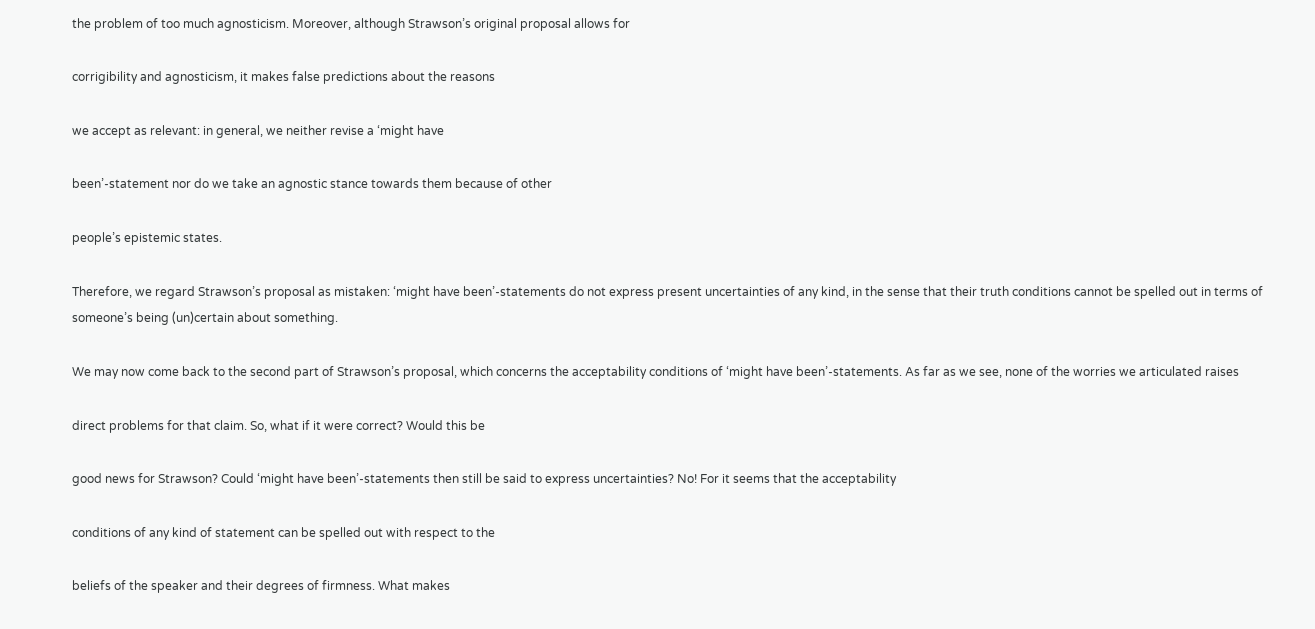the problem of too much agnosticism. Moreover, although Strawson’s original proposal allows for

corrigibility and agnosticism, it makes false predictions about the reasons

we accept as relevant: in general, we neither revise a ‘might have

been’-statement nor do we take an agnostic stance towards them because of other

people’s epistemic states.

Therefore, we regard Strawson’s proposal as mistaken: ‘might have been’-statements do not express present uncertainties of any kind, in the sense that their truth conditions cannot be spelled out in terms of someone’s being (un)certain about something.

We may now come back to the second part of Strawson’s proposal, which concerns the acceptability conditions of ‘might have been’-statements. As far as we see, none of the worries we articulated raises

direct problems for that claim. So, what if it were correct? Would this be

good news for Strawson? Could ‘might have been’-statements then still be said to express uncertainties? No! For it seems that the acceptability

conditions of any kind of statement can be spelled out with respect to the

beliefs of the speaker and their degrees of firmness. What makes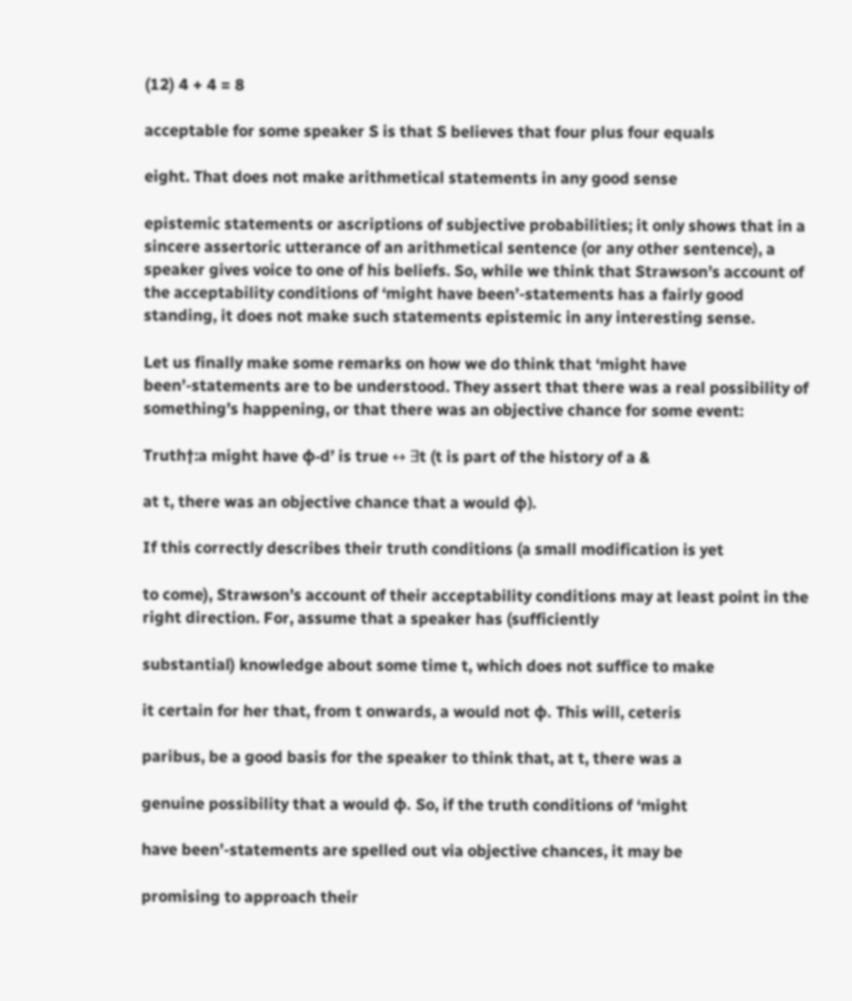(12) 4 + 4 = 8

acceptable for some speaker S is that S believes that four plus four equals

eight. That does not make arithmetical statements in any good sense

epistemic statements or ascriptions of subjective probabilities; it only shows that in a sincere assertoric utterance of an arithmetical sentence (or any other sentence), a speaker gives voice to one of his beliefs. So, while we think that Strawson’s account of the acceptability conditions of ‘might have been’-statements has a fairly good standing, it does not make such statements epistemic in any interesting sense.

Let us finally make some remarks on how we do think that ‘might have been’-statements are to be understood. They assert that there was a real possibility of something’s happening, or that there was an objective chance for some event:

Truth†:a might have ϕ-d’ is true ↔ ∃t (t is part of the history of a &

at t, there was an objective chance that a would ϕ).

If this correctly describes their truth conditions (a small modification is yet

to come), Strawson’s account of their acceptability conditions may at least point in the right direction. For, assume that a speaker has (sufficiently

substantial) knowledge about some time t, which does not suffice to make

it certain for her that, from t onwards, a would not ϕ. This will, ceteris

paribus, be a good basis for the speaker to think that, at t, there was a

genuine possibility that a would ϕ. So, if the truth conditions of ‘might

have been’-statements are spelled out via objective chances, it may be

promising to approach their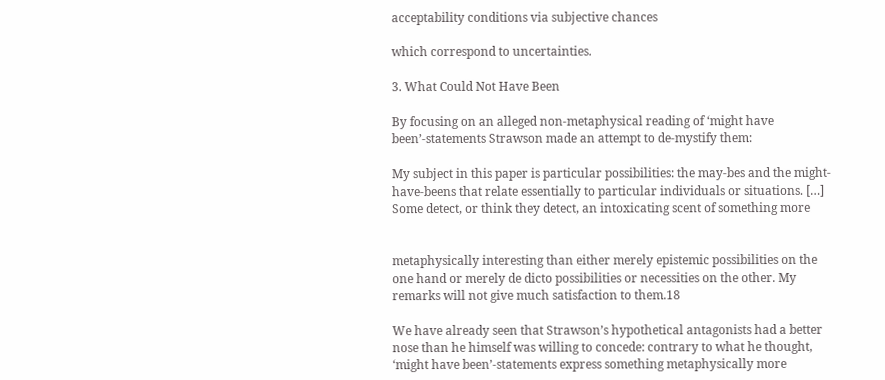acceptability conditions via subjective chances

which correspond to uncertainties.

3. What Could Not Have Been

By focusing on an alleged non-metaphysical reading of ‘might have been’-statements Strawson made an attempt to de-mystify them:

My subject in this paper is particular possibilities: the may-bes and the might-have-beens that relate essentially to particular individuals or situations. […] Some detect, or think they detect, an intoxicating scent of something more


metaphysically interesting than either merely epistemic possibilities on the one hand or merely de dicto possibilities or necessities on the other. My remarks will not give much satisfaction to them.18

We have already seen that Strawson’s hypothetical antagonists had a better nose than he himself was willing to concede: contrary to what he thought, ‘might have been’-statements express something metaphysically more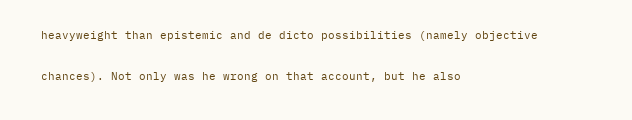heavyweight than epistemic and de dicto possibilities (namely objective

chances). Not only was he wrong on that account, but he also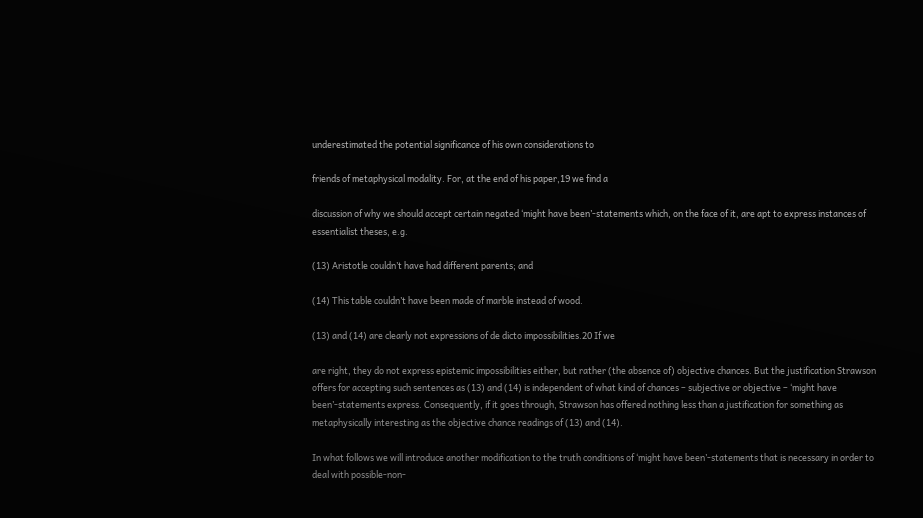underestimated the potential significance of his own considerations to

friends of metaphysical modality. For, at the end of his paper,19 we find a

discussion of why we should accept certain negated ‘might have been’-statements which, on the face of it, are apt to express instances of essentialist theses, e.g.

(13) Aristotle couldn’t have had different parents; and

(14) This table couldn’t have been made of marble instead of wood.

(13) and (14) are clearly not expressions of de dicto impossibilities.20 If we

are right, they do not express epistemic impossibilities either, but rather (the absence of) objective chances. But the justification Strawson offers for accepting such sentences as (13) and (14) is independent of what kind of chances – subjective or objective – ‘might have been’-statements express. Consequently, if it goes through, Strawson has offered nothing less than a justification for something as metaphysically interesting as the objective chance readings of (13) and (14).

In what follows we will introduce another modification to the truth conditions of ‘might have been’-statements that is necessary in order to deal with possible-non-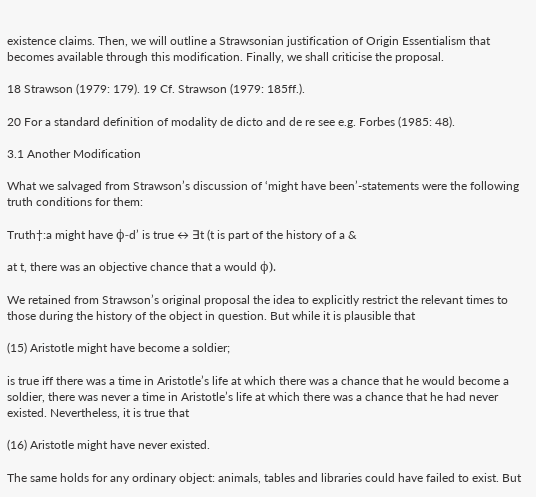existence claims. Then, we will outline a Strawsonian justification of Origin Essentialism that becomes available through this modification. Finally, we shall criticise the proposal.

18 Strawson (1979: 179). 19 Cf. Strawson (1979: 185ff.).

20 For a standard definition of modality de dicto and de re see e.g. Forbes (1985: 48).

3.1 Another Modification

What we salvaged from Strawson’s discussion of ‘might have been’-statements were the following truth conditions for them:

Truth†:a might have ϕ-d’ is true ↔ ∃t (t is part of the history of a &

at t, there was an objective chance that a would ϕ).

We retained from Strawson’s original proposal the idea to explicitly restrict the relevant times to those during the history of the object in question. But while it is plausible that

(15) Aristotle might have become a soldier;

is true iff there was a time in Aristotle’s life at which there was a chance that he would become a soldier, there was never a time in Aristotle’s life at which there was a chance that he had never existed. Nevertheless, it is true that

(16) Aristotle might have never existed.

The same holds for any ordinary object: animals, tables and libraries could have failed to exist. But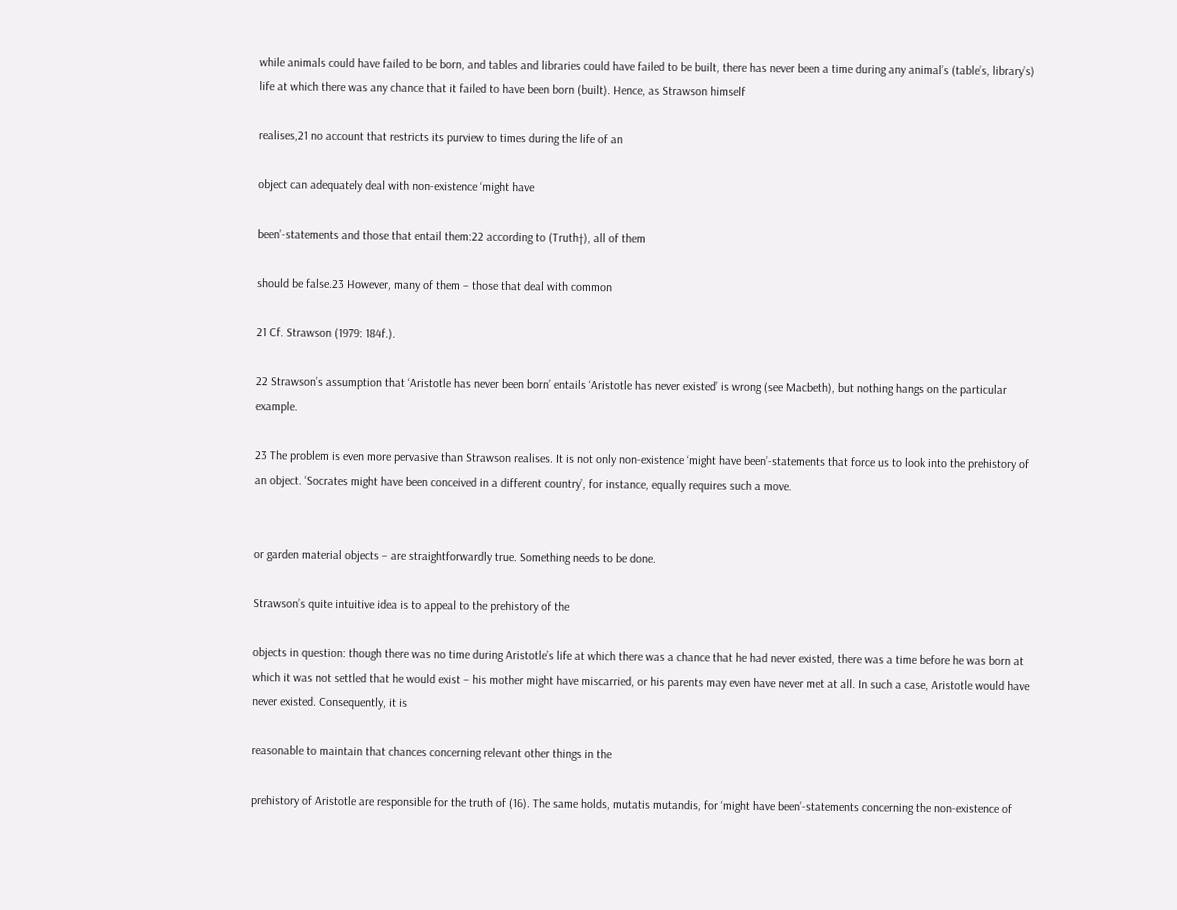while animals could have failed to be born, and tables and libraries could have failed to be built, there has never been a time during any animal’s (table’s, library’s) life at which there was any chance that it failed to have been born (built). Hence, as Strawson himself

realises,21 no account that restricts its purview to times during the life of an

object can adequately deal with non-existence ‘might have

been’-statements and those that entail them:22 according to (Truth†), all of them

should be false.23 However, many of them – those that deal with common

21 Cf. Strawson (1979: 184f.).

22 Strawson’s assumption that ‘Aristotle has never been born’ entails ‘Aristotle has never existed’ is wrong (see Macbeth), but nothing hangs on the particular example.

23 The problem is even more pervasive than Strawson realises. It is not only non-existence ‘might have been’-statements that force us to look into the prehistory of an object. ‘Socrates might have been conceived in a different country’, for instance, equally requires such a move.


or garden material objects – are straightforwardly true. Something needs to be done.

Strawson’s quite intuitive idea is to appeal to the prehistory of the

objects in question: though there was no time during Aristotle’s life at which there was a chance that he had never existed, there was a time before he was born at which it was not settled that he would exist – his mother might have miscarried, or his parents may even have never met at all. In such a case, Aristotle would have never existed. Consequently, it is

reasonable to maintain that chances concerning relevant other things in the

prehistory of Aristotle are responsible for the truth of (16). The same holds, mutatis mutandis, for ‘might have been’-statements concerning the non-existence of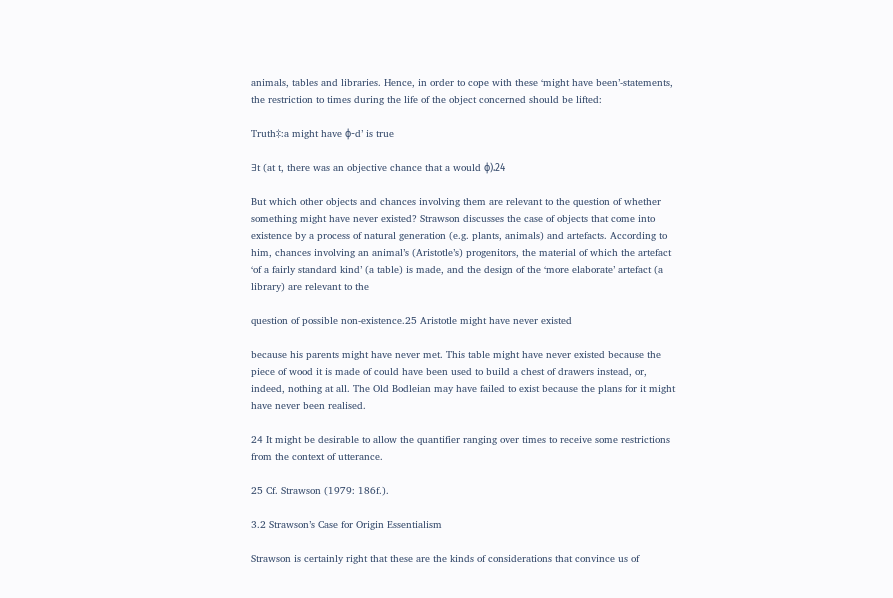animals, tables and libraries. Hence, in order to cope with these ‘might have been’-statements, the restriction to times during the life of the object concerned should be lifted:

Truth‡:a might have ϕ-d’ is true

∃t (at t, there was an objective chance that a would ϕ).24

But which other objects and chances involving them are relevant to the question of whether something might have never existed? Strawson discusses the case of objects that come into existence by a process of natural generation (e.g. plants, animals) and artefacts. According to him, chances involving an animal’s (Aristotle’s) progenitors, the material of which the artefact ‘of a fairly standard kind’ (a table) is made, and the design of the ‘more elaborate’ artefact (a library) are relevant to the

question of possible non-existence.25 Aristotle might have never existed

because his parents might have never met. This table might have never existed because the piece of wood it is made of could have been used to build a chest of drawers instead, or, indeed, nothing at all. The Old Bodleian may have failed to exist because the plans for it might have never been realised.

24 It might be desirable to allow the quantifier ranging over times to receive some restrictions from the context of utterance.

25 Cf. Strawson (1979: 186f.).

3.2 Strawson’s Case for Origin Essentialism

Strawson is certainly right that these are the kinds of considerations that convince us of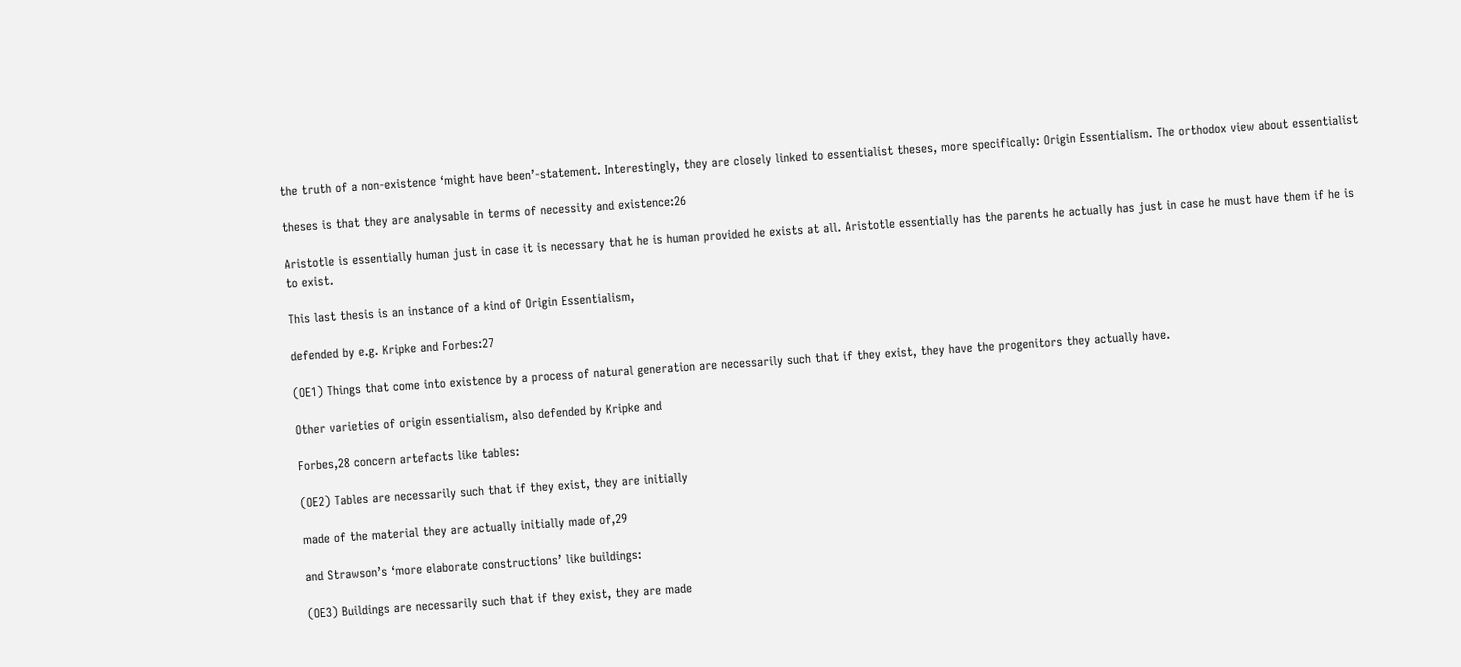the truth of a non-existence ‘might have been’-statement. Interestingly, they are closely linked to essentialist theses, more specifically: Origin Essentialism. The orthodox view about essentialist

theses is that they are analysable in terms of necessity and existence:26

Aristotle is essentially human just in case it is necessary that he is human provided he exists at all. Aristotle essentially has the parents he actually has just in case he must have them if he is to exist.

This last thesis is an instance of a kind of Origin Essentialism,

defended by e.g. Kripke and Forbes:27

(OE1) Things that come into existence by a process of natural generation are necessarily such that if they exist, they have the progenitors they actually have.

Other varieties of origin essentialism, also defended by Kripke and

Forbes,28 concern artefacts like tables:

(OE2) Tables are necessarily such that if they exist, they are initially

made of the material they are actually initially made of,29

and Strawson’s ‘more elaborate constructions’ like buildings:

(OE3) Buildings are necessarily such that if they exist, they are made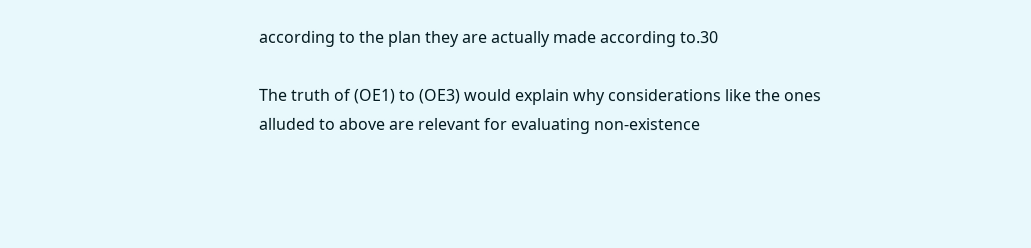according to the plan they are actually made according to.30

The truth of (OE1) to (OE3) would explain why considerations like the ones alluded to above are relevant for evaluating non-existence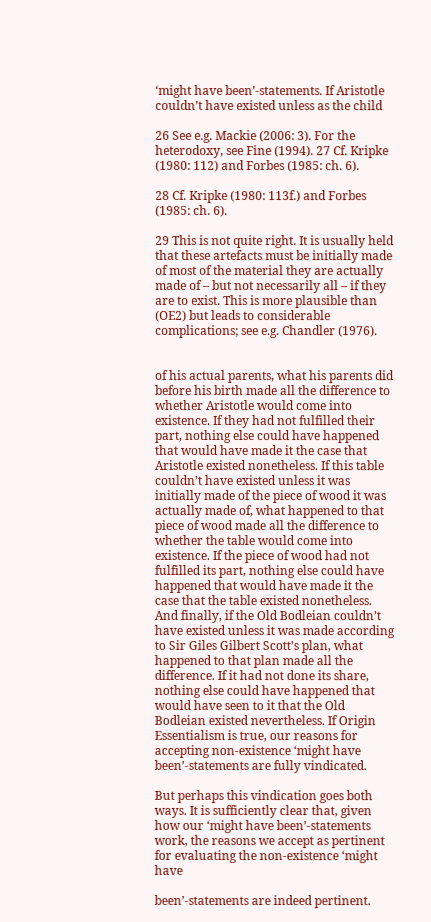‘might have been’-statements. If Aristotle couldn’t have existed unless as the child

26 See e.g. Mackie (2006: 3). For the heterodoxy, see Fine (1994). 27 Cf. Kripke (1980: 112) and Forbes (1985: ch. 6).

28 Cf. Kripke (1980: 113f.) and Forbes (1985: ch. 6).

29 This is not quite right. It is usually held that these artefacts must be initially made of most of the material they are actually made of – but not necessarily all – if they are to exist. This is more plausible than (OE2) but leads to considerable complications; see e.g. Chandler (1976).


of his actual parents, what his parents did before his birth made all the difference to whether Aristotle would come into existence. If they had not fulfilled their part, nothing else could have happened that would have made it the case that Aristotle existed nonetheless. If this table couldn’t have existed unless it was initially made of the piece of wood it was actually made of, what happened to that piece of wood made all the difference to whether the table would come into existence. If the piece of wood had not fulfilled its part, nothing else could have happened that would have made it the case that the table existed nonetheless. And finally, if the Old Bodleian couldn’t have existed unless it was made according to Sir Giles Gilbert Scott’s plan, what happened to that plan made all the difference. If it had not done its share, nothing else could have happened that would have seen to it that the Old Bodleian existed nevertheless. If Origin Essentialism is true, our reasons for accepting non-existence ‘might have been’-statements are fully vindicated.

But perhaps this vindication goes both ways. It is sufficiently clear that, given how our ‘might have been’-statements work, the reasons we accept as pertinent for evaluating the non-existence ‘might have

been’-statements are indeed pertinent.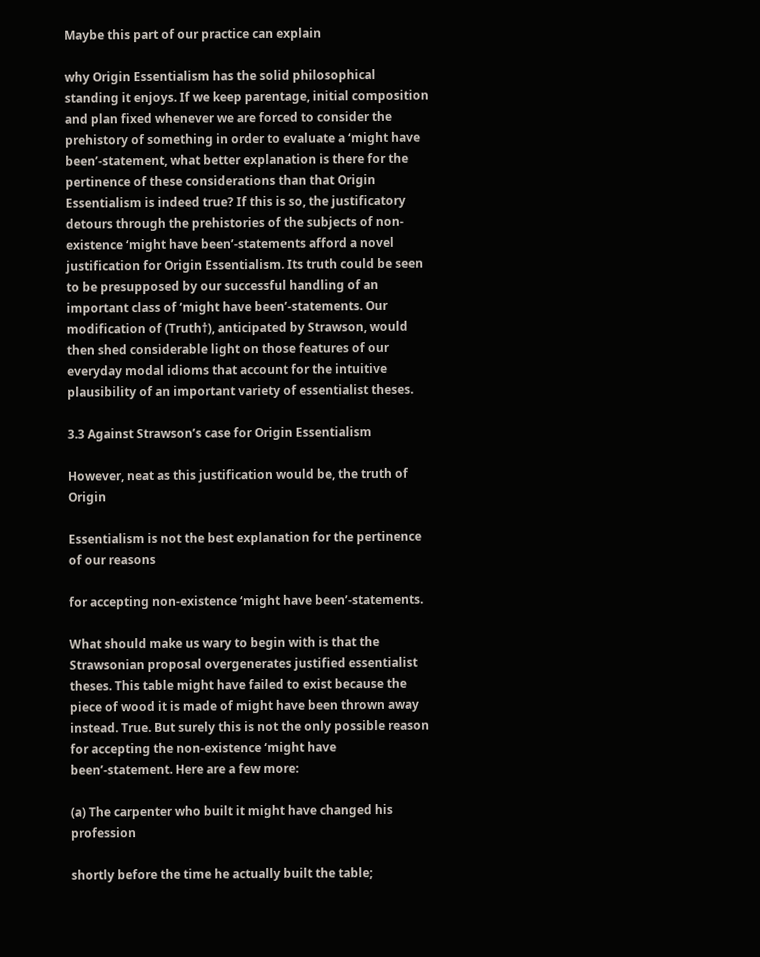Maybe this part of our practice can explain

why Origin Essentialism has the solid philosophical standing it enjoys. If we keep parentage, initial composition and plan fixed whenever we are forced to consider the prehistory of something in order to evaluate a ‘might have been’-statement, what better explanation is there for the pertinence of these considerations than that Origin Essentialism is indeed true? If this is so, the justificatory detours through the prehistories of the subjects of non-existence ‘might have been’-statements afford a novel justification for Origin Essentialism. Its truth could be seen to be presupposed by our successful handling of an important class of ‘might have been’-statements. Our modification of (Truth†), anticipated by Strawson, would then shed considerable light on those features of our everyday modal idioms that account for the intuitive plausibility of an important variety of essentialist theses.

3.3 Against Strawson’s case for Origin Essentialism

However, neat as this justification would be, the truth of Origin

Essentialism is not the best explanation for the pertinence of our reasons

for accepting non-existence ‘might have been’-statements.

What should make us wary to begin with is that the Strawsonian proposal overgenerates justified essentialist theses. This table might have failed to exist because the piece of wood it is made of might have been thrown away instead. True. But surely this is not the only possible reason for accepting the non-existence ‘might have been’-statement. Here are a few more:

(a) The carpenter who built it might have changed his profession

shortly before the time he actually built the table;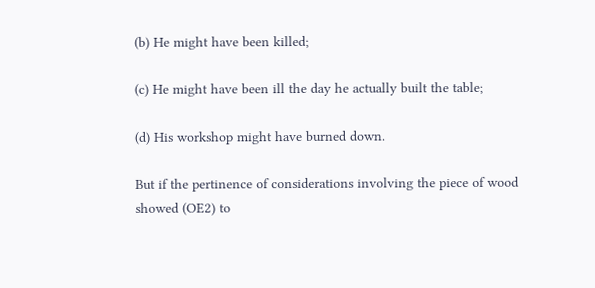(b) He might have been killed;

(c) He might have been ill the day he actually built the table;

(d) His workshop might have burned down.

But if the pertinence of considerations involving the piece of wood showed (OE2) to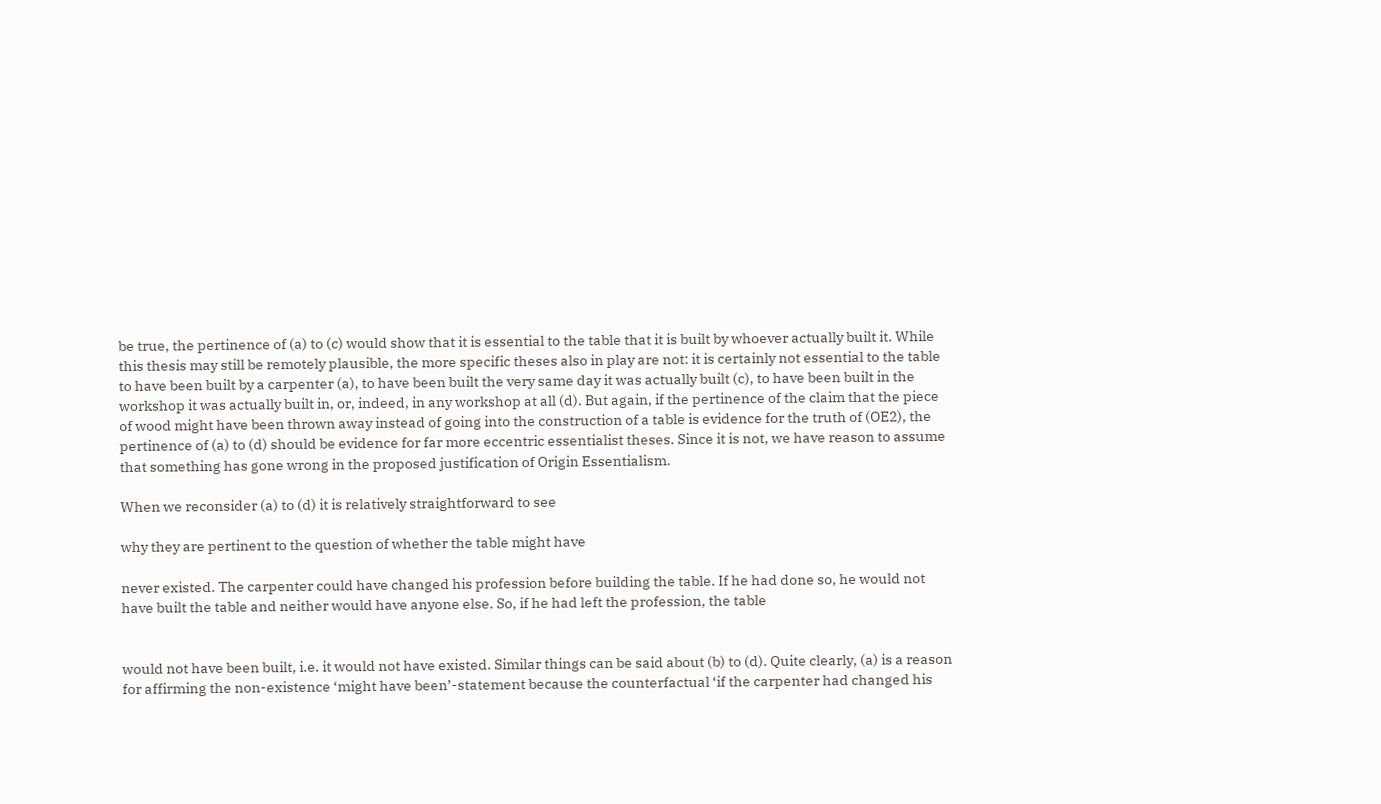be true, the pertinence of (a) to (c) would show that it is essential to the table that it is built by whoever actually built it. While this thesis may still be remotely plausible, the more specific theses also in play are not: it is certainly not essential to the table to have been built by a carpenter (a), to have been built the very same day it was actually built (c), to have been built in the workshop it was actually built in, or, indeed, in any workshop at all (d). But again, if the pertinence of the claim that the piece of wood might have been thrown away instead of going into the construction of a table is evidence for the truth of (OE2), the pertinence of (a) to (d) should be evidence for far more eccentric essentialist theses. Since it is not, we have reason to assume that something has gone wrong in the proposed justification of Origin Essentialism.

When we reconsider (a) to (d) it is relatively straightforward to see

why they are pertinent to the question of whether the table might have

never existed. The carpenter could have changed his profession before building the table. If he had done so, he would not have built the table and neither would have anyone else. So, if he had left the profession, the table


would not have been built, i.e. it would not have existed. Similar things can be said about (b) to (d). Quite clearly, (a) is a reason for affirming the non-existence ‘might have been’-statement because the counterfactual ‘if the carpenter had changed his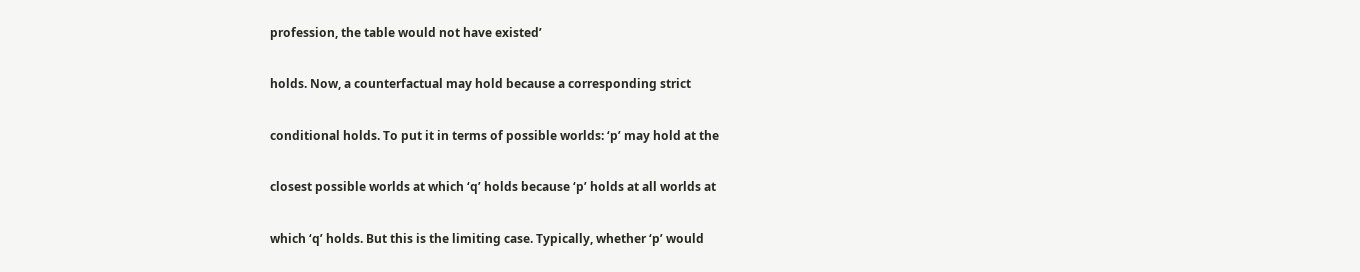profession, the table would not have existed’

holds. Now, a counterfactual may hold because a corresponding strict

conditional holds. To put it in terms of possible worlds: ‘p’ may hold at the

closest possible worlds at which ‘q’ holds because ‘p’ holds at all worlds at

which ‘q’ holds. But this is the limiting case. Typically, whether ‘p’ would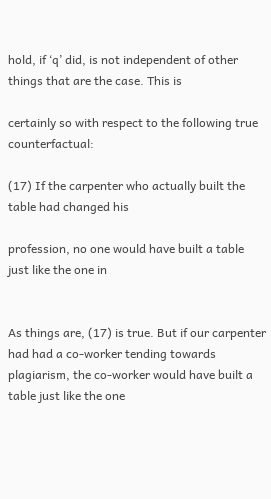hold, if ‘q’ did, is not independent of other things that are the case. This is

certainly so with respect to the following true counterfactual:

(17) If the carpenter who actually built the table had changed his

profession, no one would have built a table just like the one in


As things are, (17) is true. But if our carpenter had had a co-worker tending towards plagiarism, the co-worker would have built a table just like the one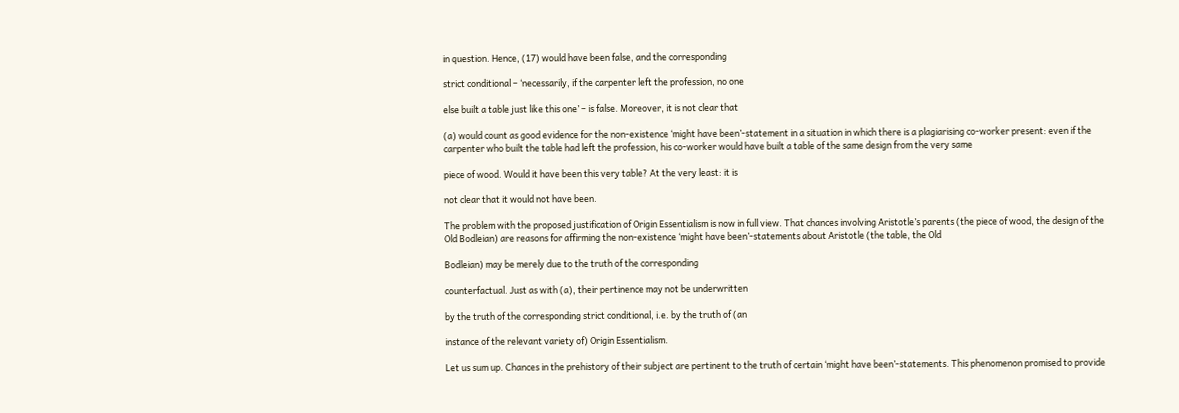in question. Hence, (17) would have been false, and the corresponding

strict conditional – ‘necessarily, if the carpenter left the profession, no one

else built a table just like this one’ – is false. Moreover, it is not clear that

(a) would count as good evidence for the non-existence ‘might have been’-statement in a situation in which there is a plagiarising co-worker present: even if the carpenter who built the table had left the profession, his co-worker would have built a table of the same design from the very same

piece of wood. Would it have been this very table? At the very least: it is

not clear that it would not have been.

The problem with the proposed justification of Origin Essentialism is now in full view. That chances involving Aristotle’s parents (the piece of wood, the design of the Old Bodleian) are reasons for affirming the non-existence ‘might have been’-statements about Aristotle (the table, the Old

Bodleian) may be merely due to the truth of the corresponding

counterfactual. Just as with (a), their pertinence may not be underwritten

by the truth of the corresponding strict conditional, i.e. by the truth of (an

instance of the relevant variety of) Origin Essentialism.

Let us sum up. Chances in the prehistory of their subject are pertinent to the truth of certain ‘might have been’-statements. This phenomenon promised to provide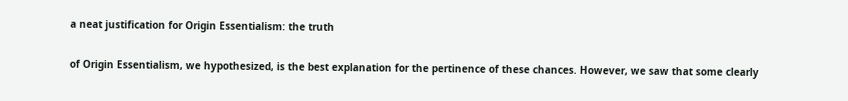a neat justification for Origin Essentialism: the truth

of Origin Essentialism, we hypothesized, is the best explanation for the pertinence of these chances. However, we saw that some clearly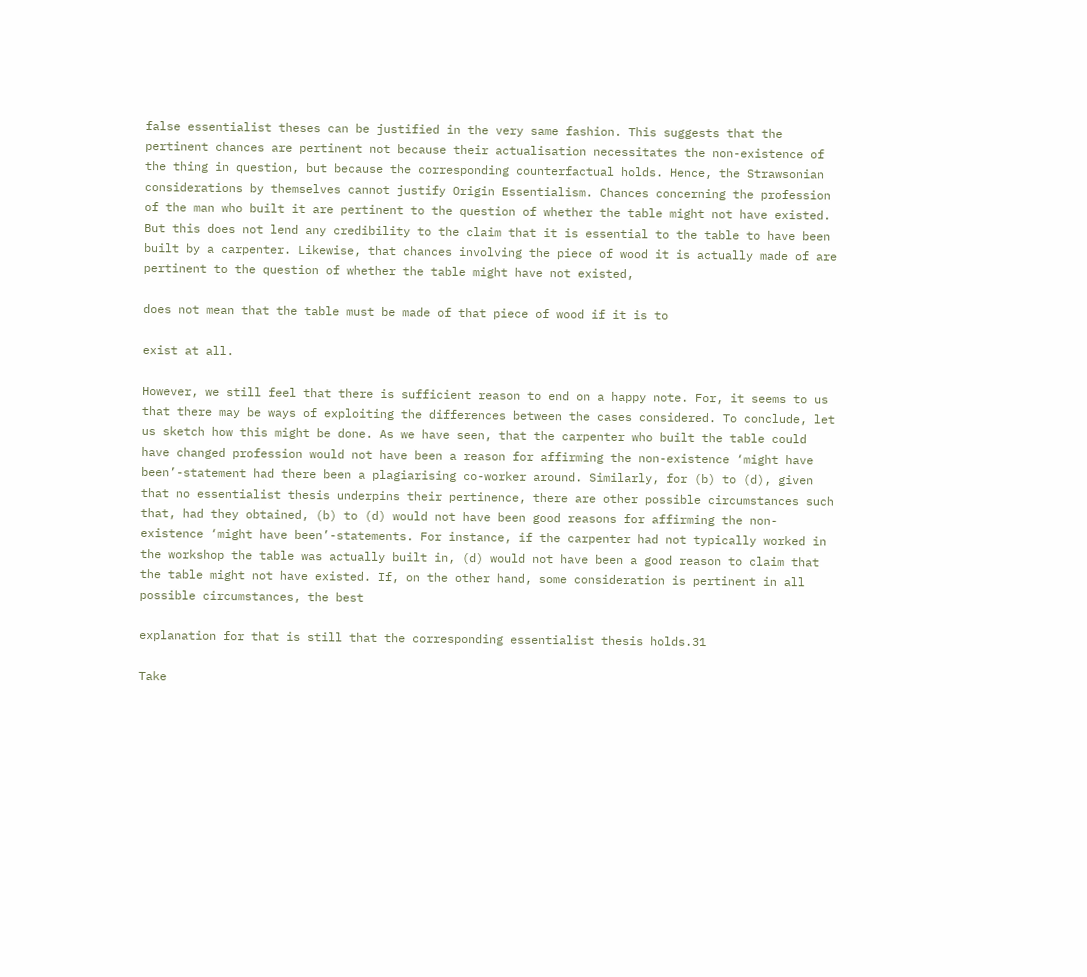false essentialist theses can be justified in the very same fashion. This suggests that the pertinent chances are pertinent not because their actualisation necessitates the non-existence of the thing in question, but because the corresponding counterfactual holds. Hence, the Strawsonian considerations by themselves cannot justify Origin Essentialism. Chances concerning the profession of the man who built it are pertinent to the question of whether the table might not have existed. But this does not lend any credibility to the claim that it is essential to the table to have been built by a carpenter. Likewise, that chances involving the piece of wood it is actually made of are pertinent to the question of whether the table might have not existed,

does not mean that the table must be made of that piece of wood if it is to

exist at all.

However, we still feel that there is sufficient reason to end on a happy note. For, it seems to us that there may be ways of exploiting the differences between the cases considered. To conclude, let us sketch how this might be done. As we have seen, that the carpenter who built the table could have changed profession would not have been a reason for affirming the non-existence ‘might have been’-statement had there been a plagiarising co-worker around. Similarly, for (b) to (d), given that no essentialist thesis underpins their pertinence, there are other possible circumstances such that, had they obtained, (b) to (d) would not have been good reasons for affirming the non-existence ‘might have been’-statements. For instance, if the carpenter had not typically worked in the workshop the table was actually built in, (d) would not have been a good reason to claim that the table might not have existed. If, on the other hand, some consideration is pertinent in all possible circumstances, the best

explanation for that is still that the corresponding essentialist thesis holds.31

Take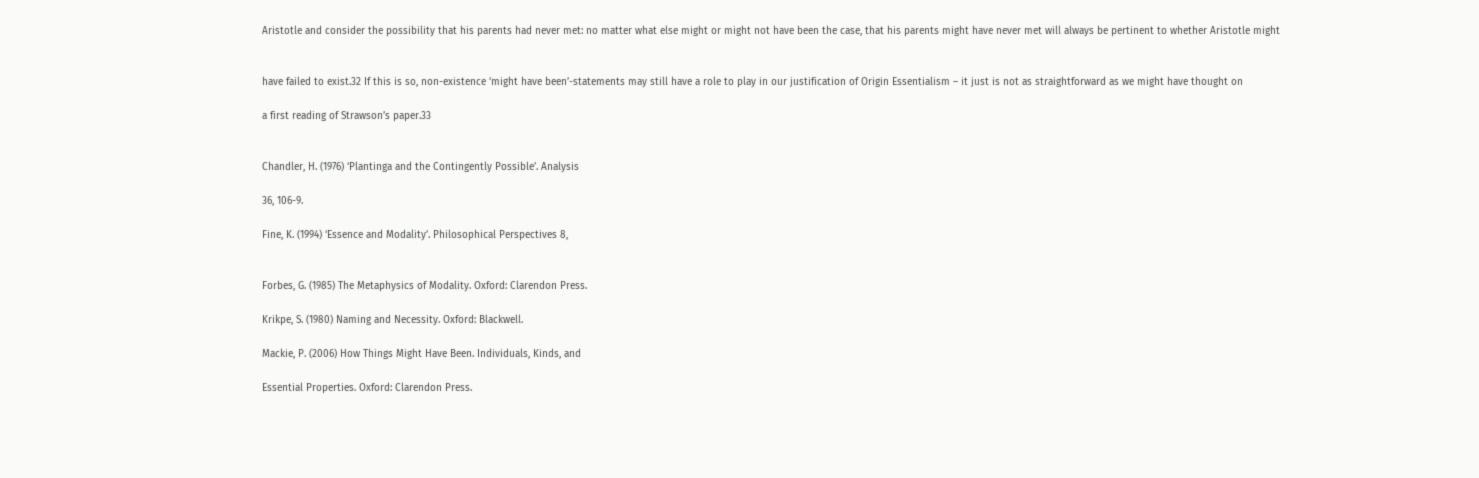Aristotle and consider the possibility that his parents had never met: no matter what else might or might not have been the case, that his parents might have never met will always be pertinent to whether Aristotle might


have failed to exist.32 If this is so, non-existence ‘might have been’-statements may still have a role to play in our justification of Origin Essentialism – it just is not as straightforward as we might have thought on

a first reading of Strawson’s paper.33


Chandler, H. (1976) ‘Plantinga and the Contingently Possible’. Analysis

36, 106-9.

Fine, K. (1994) ‘Essence and Modality’. Philosophical Perspectives 8,


Forbes, G. (1985) The Metaphysics of Modality. Oxford: Clarendon Press.

Krikpe, S. (1980) Naming and Necessity. Oxford: Blackwell.

Mackie, P. (2006) How Things Might Have Been. Individuals, Kinds, and

Essential Properties. Oxford: Clarendon Press.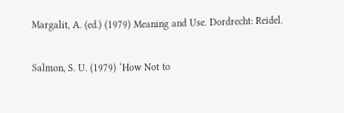Margalit, A. (ed.) (1979) Meaning and Use. Dordrecht: Reidel.

Salmon, S. U. (1979) ‘How Not to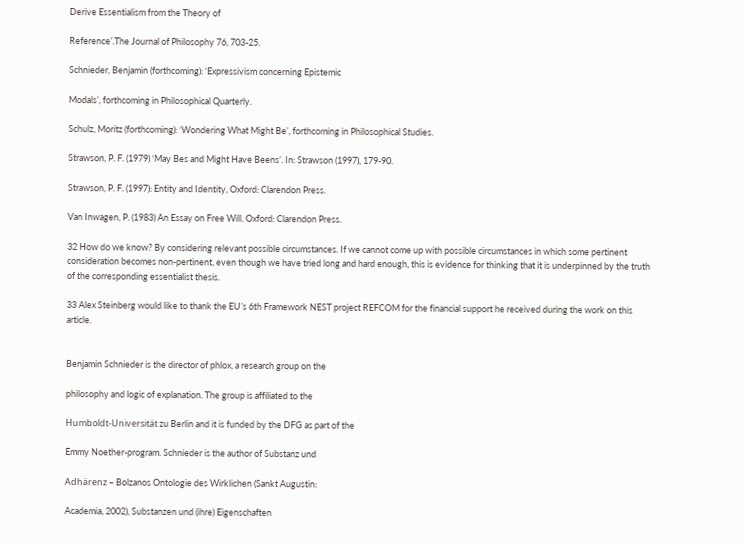Derive Essentialism from the Theory of

Reference’.The Journal of Philosophy 76, 703-25.

Schnieder, Benjamin (forthcoming): ‘Expressivism concerning Epistemic

Modals’, forthcoming in Philosophical Quarterly.

Schulz, Moritz (forthcoming): ‘Wondering What Might Be’, forthcoming in Philosophical Studies.

Strawson, P. F. (1979) ‘May Bes and Might Have Beens’. In: Strawson (1997), 179-90.

Strawson, P. F. (1997): Entity and Identity, Oxford: Clarendon Press.

Van Inwagen, P. (1983) An Essay on Free Will. Oxford: Clarendon Press.

32 How do we know? By considering relevant possible circumstances. If we cannot come up with possible circumstances in which some pertinent consideration becomes non-pertinent, even though we have tried long and hard enough, this is evidence for thinking that it is underpinned by the truth of the corresponding essentialist thesis.

33 Alex Steinberg would like to thank the EU’s 6th Framework NEST project REFCOM for the financial support he received during the work on this article.


Benjamin Schnieder is the director of phlox, a research group on the

philosophy and logic of explanation. The group is affiliated to the

Humboldt-Universität zu Berlin and it is funded by the DFG as part of the

Emmy Noether-program. Schnieder is the author of Substanz und

Adhärenz – Bolzanos Ontologie des Wirklichen (Sankt Augustin:

Academia, 2002), Substanzen und (ihre) Eigenschaften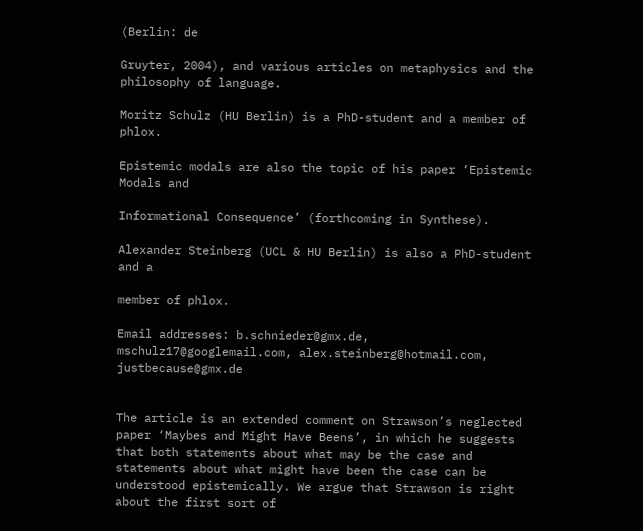(Berlin: de

Gruyter, 2004), and various articles on metaphysics and the philosophy of language.

Moritz Schulz (HU Berlin) is a PhD-student and a member of phlox.

Epistemic modals are also the topic of his paper ‘Epistemic Modals and

Informational Consequence’ (forthcoming in Synthese).

Alexander Steinberg (UCL & HU Berlin) is also a PhD-student and a

member of phlox.

Email addresses: b.schnieder@gmx.de, mschulz17@googlemail.com, alex.steinberg@hotmail.com, justbecause@gmx.de


The article is an extended comment on Strawson’s neglected paper ‘Maybes and Might Have Beens’, in which he suggests that both statements about what may be the case and statements about what might have been the case can be understood epistemically. We argue that Strawson is right about the first sort of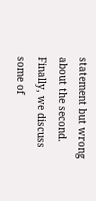statement but wrong about the second. Finally, we discuss some of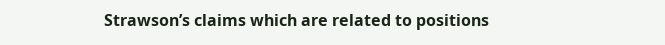Strawson’s claims which are related to positions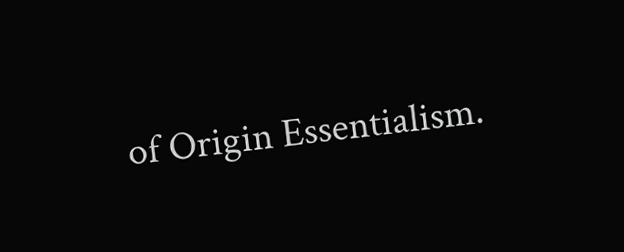of Origin Essentialism.